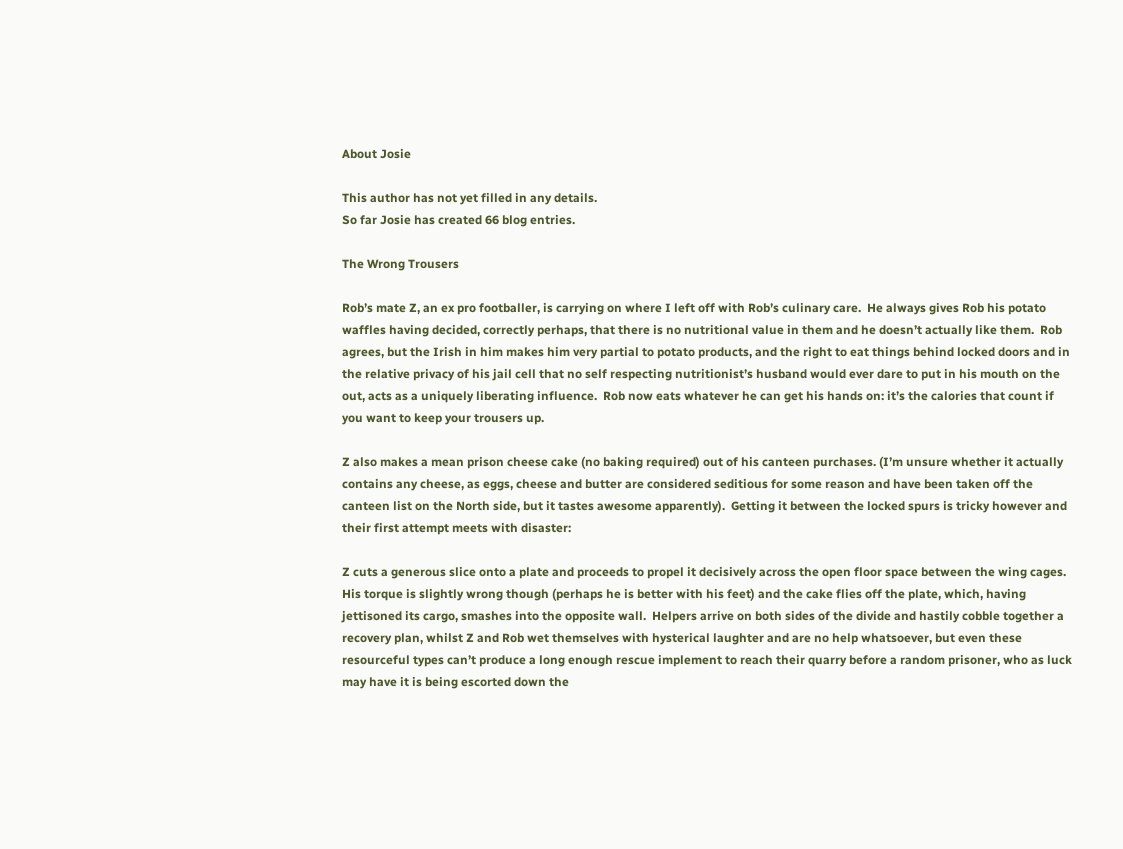About Josie

This author has not yet filled in any details.
So far Josie has created 66 blog entries.

The Wrong Trousers

Rob’s mate Z, an ex pro footballer, is carrying on where I left off with Rob’s culinary care.  He always gives Rob his potato waffles having decided, correctly perhaps, that there is no nutritional value in them and he doesn’t actually like them.  Rob agrees, but the Irish in him makes him very partial to potato products, and the right to eat things behind locked doors and in the relative privacy of his jail cell that no self respecting nutritionist’s husband would ever dare to put in his mouth on the out, acts as a uniquely liberating influence.  Rob now eats whatever he can get his hands on: it’s the calories that count if you want to keep your trousers up.

Z also makes a mean prison cheese cake (no baking required) out of his canteen purchases. (I’m unsure whether it actually contains any cheese, as eggs, cheese and butter are considered seditious for some reason and have been taken off the canteen list on the North side, but it tastes awesome apparently).  Getting it between the locked spurs is tricky however and their first attempt meets with disaster:

Z cuts a generous slice onto a plate and proceeds to propel it decisively across the open floor space between the wing cages.  His torque is slightly wrong though (perhaps he is better with his feet) and the cake flies off the plate, which, having jettisoned its cargo, smashes into the opposite wall.  Helpers arrive on both sides of the divide and hastily cobble together a recovery plan, whilst Z and Rob wet themselves with hysterical laughter and are no help whatsoever, but even these resourceful types can’t produce a long enough rescue implement to reach their quarry before a random prisoner, who as luck may have it is being escorted down the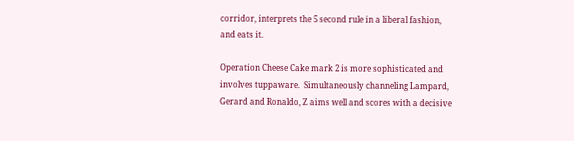corridor, interprets the 5 second rule in a liberal fashion, and eats it.

Operation Cheese Cake mark 2 is more sophisticated and involves tuppaware.  Simultaneously channeling Lampard, Gerard and Ronaldo, Z aims well and scores with a decisive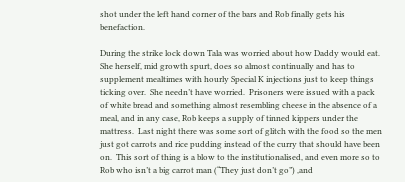shot under the left hand corner of the bars and Rob finally gets his benefaction.

During the strike lock down Tala was worried about how Daddy would eat.  She herself, mid growth spurt, does so almost continually and has to supplement mealtimes with hourly Special K injections just to keep things ticking over.  She needn’t have worried.  Prisoners were issued with a pack of white bread and something almost resembling cheese in the absence of a meal, and in any case, Rob keeps a supply of tinned kippers under the mattress.  Last night there was some sort of glitch with the food so the men just got carrots and rice pudding instead of the curry that should have been on.  This sort of thing is a blow to the institutionalised, and even more so to Rob who isn’t a big carrot man (“They just don’t go”) ,and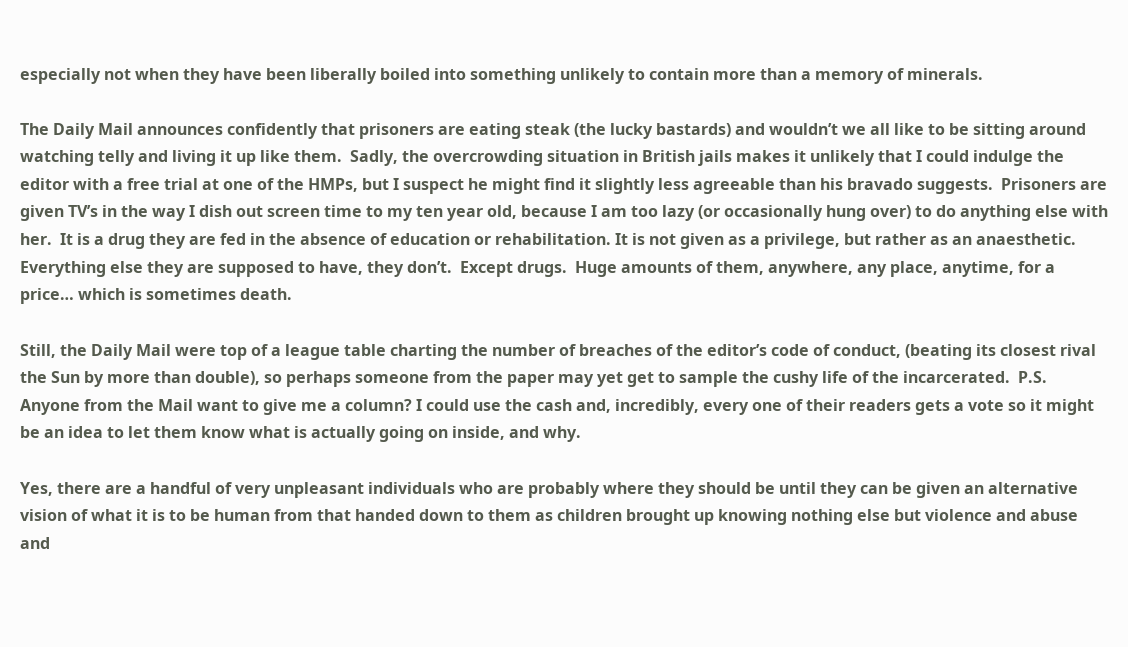especially not when they have been liberally boiled into something unlikely to contain more than a memory of minerals.

The Daily Mail announces confidently that prisoners are eating steak (the lucky bastards) and wouldn’t we all like to be sitting around watching telly and living it up like them.  Sadly, the overcrowding situation in British jails makes it unlikely that I could indulge the editor with a free trial at one of the HMPs, but I suspect he might find it slightly less agreeable than his bravado suggests.  Prisoners are given TV’s in the way I dish out screen time to my ten year old, because I am too lazy (or occasionally hung over) to do anything else with her.  It is a drug they are fed in the absence of education or rehabilitation. It is not given as a privilege, but rather as an anaesthetic.  Everything else they are supposed to have, they don’t.  Except drugs.  Huge amounts of them, anywhere, any place, anytime, for a price… which is sometimes death.

Still, the Daily Mail were top of a league table charting the number of breaches of the editor’s code of conduct, (beating its closest rival the Sun by more than double), so perhaps someone from the paper may yet get to sample the cushy life of the incarcerated.  P.S. Anyone from the Mail want to give me a column? I could use the cash and, incredibly, every one of their readers gets a vote so it might be an idea to let them know what is actually going on inside, and why.

Yes, there are a handful of very unpleasant individuals who are probably where they should be until they can be given an alternative vision of what it is to be human from that handed down to them as children brought up knowing nothing else but violence and abuse and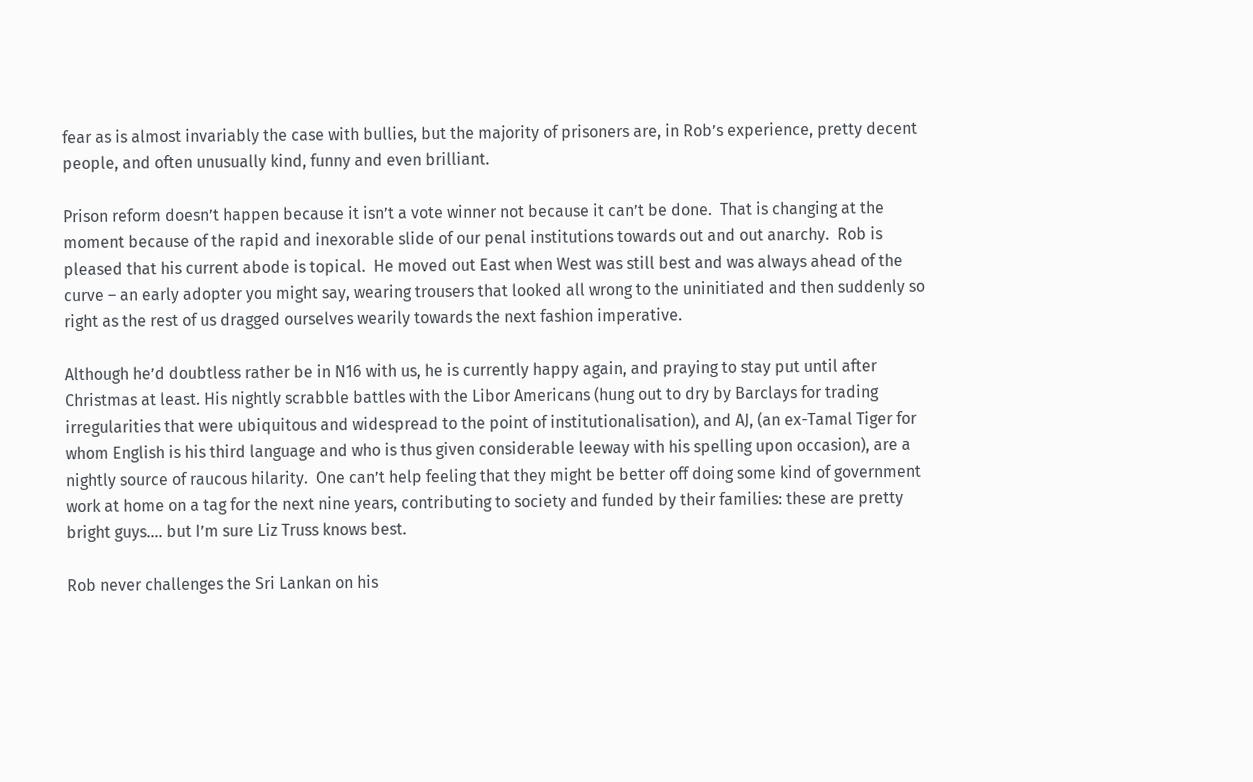fear as is almost invariably the case with bullies, but the majority of prisoners are, in Rob’s experience, pretty decent people, and often unusually kind, funny and even brilliant.

Prison reform doesn’t happen because it isn’t a vote winner not because it can’t be done.  That is changing at the moment because of the rapid and inexorable slide of our penal institutions towards out and out anarchy.  Rob is pleased that his current abode is topical.  He moved out East when West was still best and was always ahead of the curve – an early adopter you might say, wearing trousers that looked all wrong to the uninitiated and then suddenly so right as the rest of us dragged ourselves wearily towards the next fashion imperative.

Although he’d doubtless rather be in N16 with us, he is currently happy again, and praying to stay put until after Christmas at least. His nightly scrabble battles with the Libor Americans (hung out to dry by Barclays for trading irregularities that were ubiquitous and widespread to the point of institutionalisation), and AJ, (an ex-Tamal Tiger for whom English is his third language and who is thus given considerable leeway with his spelling upon occasion), are a nightly source of raucous hilarity.  One can’t help feeling that they might be better off doing some kind of government work at home on a tag for the next nine years, contributing to society and funded by their families: these are pretty bright guys…. but I’m sure Liz Truss knows best.

Rob never challenges the Sri Lankan on his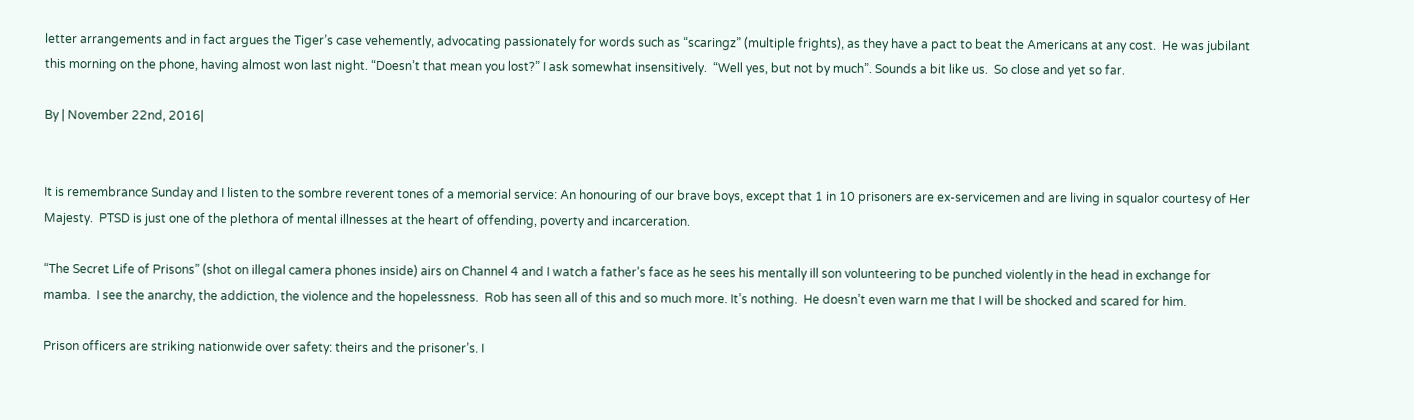letter arrangements and in fact argues the Tiger’s case vehemently, advocating passionately for words such as “scaringz” (multiple frights), as they have a pact to beat the Americans at any cost.  He was jubilant this morning on the phone, having almost won last night. “Doesn’t that mean you lost?” I ask somewhat insensitively.  “Well yes, but not by much”. Sounds a bit like us.  So close and yet so far.

By | November 22nd, 2016|


It is remembrance Sunday and I listen to the sombre reverent tones of a memorial service: An honouring of our brave boys, except that 1 in 10 prisoners are ex-servicemen and are living in squalor courtesy of Her Majesty.  PTSD is just one of the plethora of mental illnesses at the heart of offending, poverty and incarceration.

“The Secret Life of Prisons” (shot on illegal camera phones inside) airs on Channel 4 and I watch a father’s face as he sees his mentally ill son volunteering to be punched violently in the head in exchange for mamba.  I see the anarchy, the addiction, the violence and the hopelessness.  Rob has seen all of this and so much more. It’s nothing.  He doesn’t even warn me that I will be shocked and scared for him.

Prison officers are striking nationwide over safety: theirs and the prisoner’s. I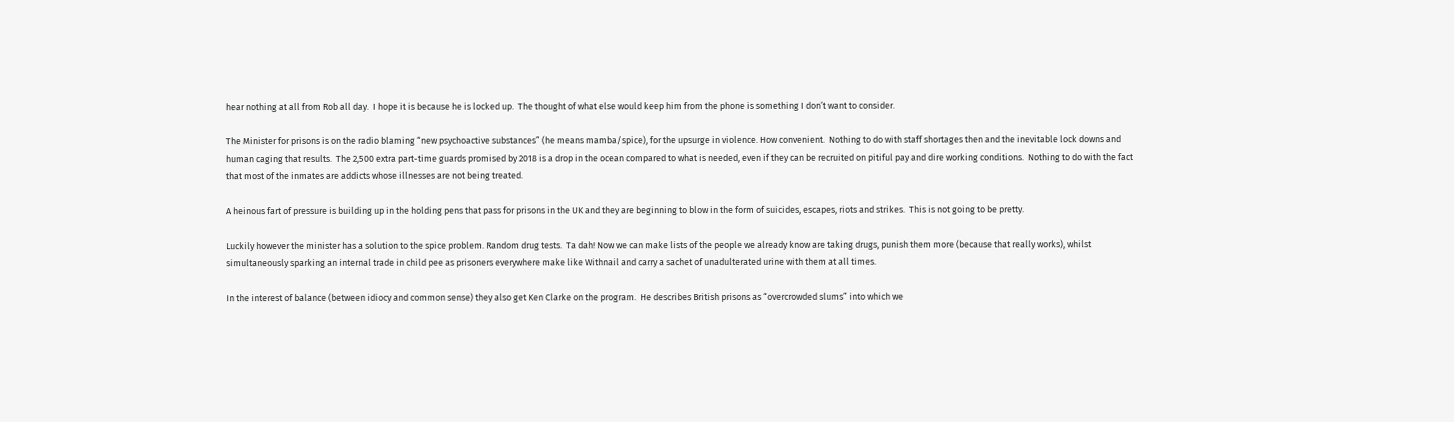hear nothing at all from Rob all day.  I hope it is because he is locked up.  The thought of what else would keep him from the phone is something I don’t want to consider.

The Minister for prisons is on the radio blaming “new psychoactive substances” (he means mamba/spice), for the upsurge in violence. How convenient.  Nothing to do with staff shortages then and the inevitable lock downs and human caging that results.  The 2,500 extra part-time guards promised by 2018 is a drop in the ocean compared to what is needed, even if they can be recruited on pitiful pay and dire working conditions.  Nothing to do with the fact that most of the inmates are addicts whose illnesses are not being treated.

A heinous fart of pressure is building up in the holding pens that pass for prisons in the UK and they are beginning to blow in the form of suicides, escapes, riots and strikes.  This is not going to be pretty.

Luckily however the minister has a solution to the spice problem. Random drug tests.  Ta dah! Now we can make lists of the people we already know are taking drugs, punish them more (because that really works), whilst simultaneously sparking an internal trade in child pee as prisoners everywhere make like Withnail and carry a sachet of unadulterated urine with them at all times.

In the interest of balance (between idiocy and common sense) they also get Ken Clarke on the program.  He describes British prisons as “overcrowded slums” into which we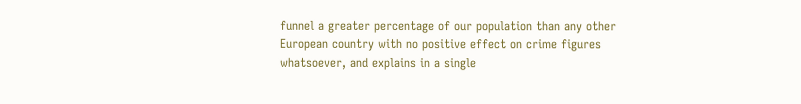funnel a greater percentage of our population than any other European country with no positive effect on crime figures whatsoever, and explains in a single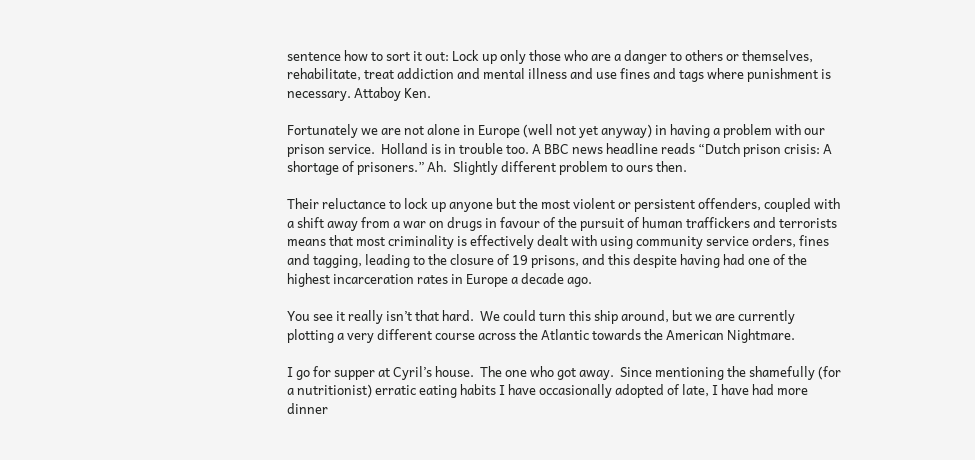sentence how to sort it out: Lock up only those who are a danger to others or themselves, rehabilitate, treat addiction and mental illness and use fines and tags where punishment is necessary. Attaboy Ken.

Fortunately we are not alone in Europe (well not yet anyway) in having a problem with our prison service.  Holland is in trouble too. A BBC news headline reads “Dutch prison crisis: A shortage of prisoners.” Ah.  Slightly different problem to ours then.

Their reluctance to lock up anyone but the most violent or persistent offenders, coupled with a shift away from a war on drugs in favour of the pursuit of human traffickers and terrorists means that most criminality is effectively dealt with using community service orders, fines and tagging, leading to the closure of 19 prisons, and this despite having had one of the highest incarceration rates in Europe a decade ago.

You see it really isn’t that hard.  We could turn this ship around, but we are currently plotting a very different course across the Atlantic towards the American Nightmare.

I go for supper at Cyril’s house.  The one who got away.  Since mentioning the shamefully (for a nutritionist) erratic eating habits I have occasionally adopted of late, I have had more dinner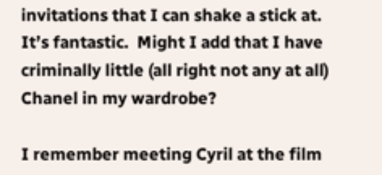invitations that I can shake a stick at.  It’s fantastic.  Might I add that I have criminally little (all right not any at all) Chanel in my wardrobe?

I remember meeting Cyril at the film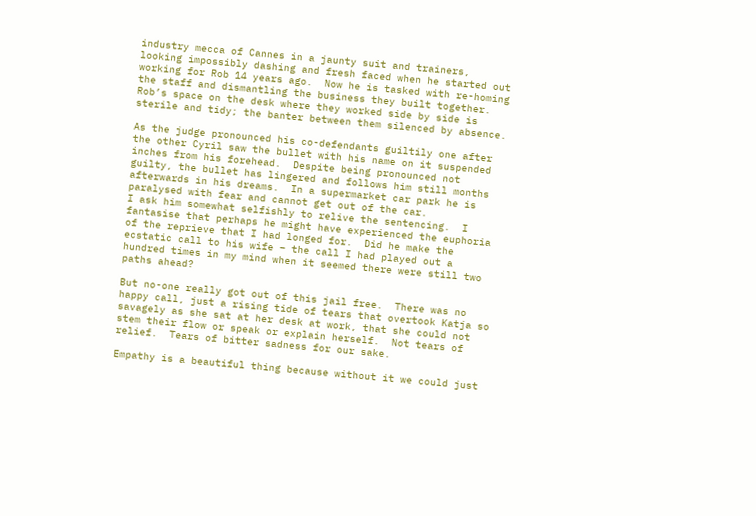industry mecca of Cannes in a jaunty suit and trainers, looking impossibly dashing and fresh faced when he started out working for Rob 14 years ago.  Now he is tasked with re-homing the staff and dismantling the business they built together.  Rob’s space on the desk where they worked side by side is sterile and tidy; the banter between them silenced by absence.

As the judge pronounced his co-defendants guiltily one after the other Cyril saw the bullet with his name on it suspended inches from his forehead.  Despite being pronounced not guilty, the bullet has lingered and follows him still months afterwards in his dreams.  In a supermarket car park he is paralysed with fear and cannot get out of the car.
I ask him somewhat selfishly to relive the sentencing.  I fantasise that perhaps he might have experienced the euphoria of the reprieve that I had longed for.  Did he make the ecstatic call to his wife – the call I had played out a hundred times in my mind when it seemed there were still two paths ahead?

But no-one really got out of this jail free.  There was no happy call, just a rising tide of tears that overtook Katja so savagely as she sat at her desk at work, that she could not stem their flow or speak or explain herself.  Not tears of relief.  Tears of bitter sadness for our sake.

Empathy is a beautiful thing because without it we could just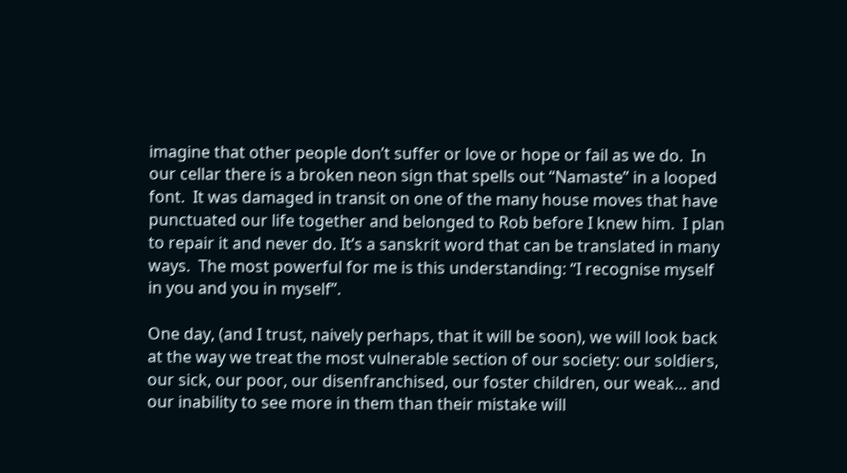imagine that other people don’t suffer or love or hope or fail as we do.  In our cellar there is a broken neon sign that spells out “Namaste” in a looped font.  It was damaged in transit on one of the many house moves that have punctuated our life together and belonged to Rob before I knew him.  I plan to repair it and never do. It’s a sanskrit word that can be translated in many ways.  The most powerful for me is this understanding: “I recognise myself in you and you in myself”.

One day, (and I trust, naively perhaps, that it will be soon), we will look back at the way we treat the most vulnerable section of our society: our soldiers, our sick, our poor, our disenfranchised, our foster children, our weak… and our inability to see more in them than their mistake will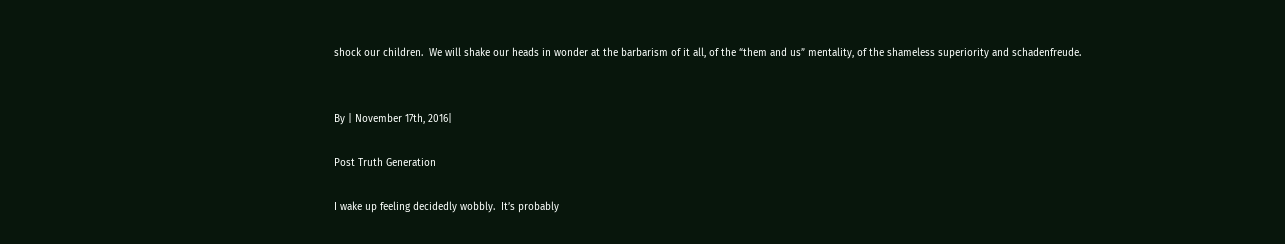shock our children.  We will shake our heads in wonder at the barbarism of it all, of the “them and us” mentality, of the shameless superiority and schadenfreude.


By | November 17th, 2016|

Post Truth Generation

I wake up feeling decidedly wobbly.  It’s probably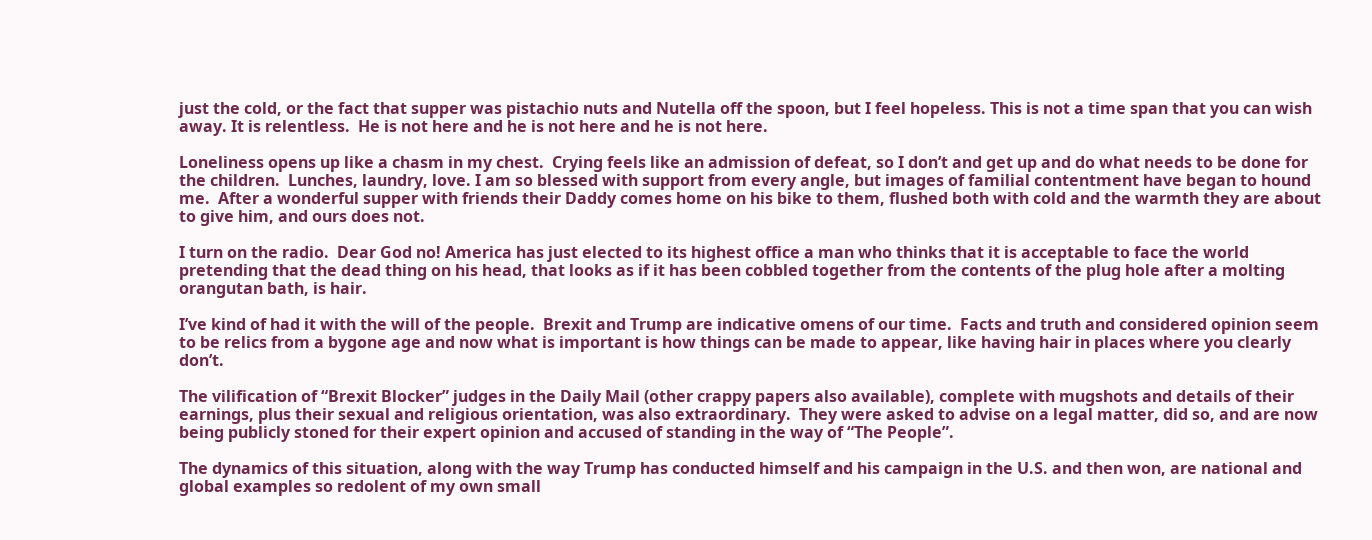just the cold, or the fact that supper was pistachio nuts and Nutella off the spoon, but I feel hopeless. This is not a time span that you can wish away. It is relentless.  He is not here and he is not here and he is not here.

Loneliness opens up like a chasm in my chest.  Crying feels like an admission of defeat, so I don’t and get up and do what needs to be done for the children.  Lunches, laundry, love. I am so blessed with support from every angle, but images of familial contentment have began to hound me.  After a wonderful supper with friends their Daddy comes home on his bike to them, flushed both with cold and the warmth they are about to give him, and ours does not.

I turn on the radio.  Dear God no! America has just elected to its highest office a man who thinks that it is acceptable to face the world pretending that the dead thing on his head, that looks as if it has been cobbled together from the contents of the plug hole after a molting orangutan bath, is hair.

I’ve kind of had it with the will of the people.  Brexit and Trump are indicative omens of our time.  Facts and truth and considered opinion seem to be relics from a bygone age and now what is important is how things can be made to appear, like having hair in places where you clearly don’t.

The vilification of “Brexit Blocker” judges in the Daily Mail (other crappy papers also available), complete with mugshots and details of their earnings, plus their sexual and religious orientation, was also extraordinary.  They were asked to advise on a legal matter, did so, and are now being publicly stoned for their expert opinion and accused of standing in the way of “The People”.

The dynamics of this situation, along with the way Trump has conducted himself and his campaign in the U.S. and then won, are national and global examples so redolent of my own small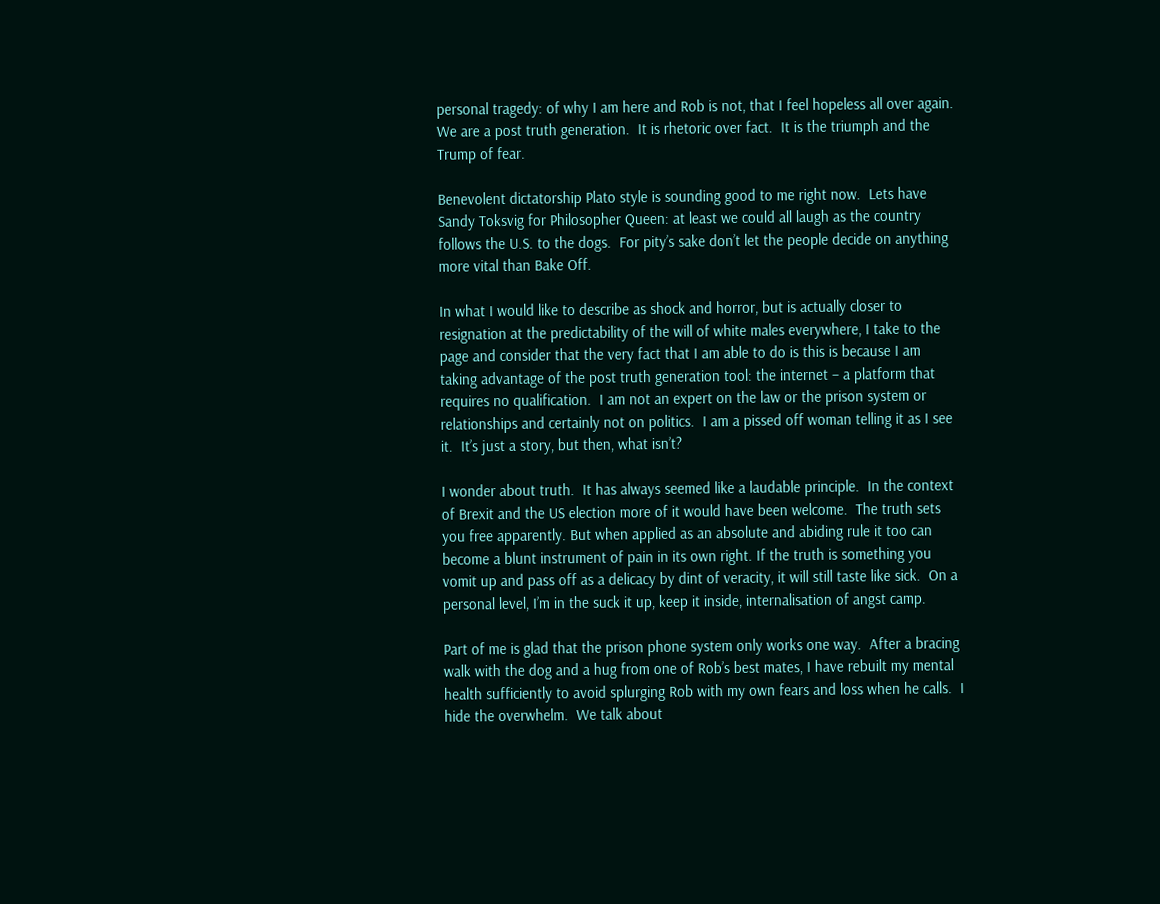personal tragedy: of why I am here and Rob is not, that I feel hopeless all over again.  We are a post truth generation.  It is rhetoric over fact.  It is the triumph and the Trump of fear.

Benevolent dictatorship Plato style is sounding good to me right now.  Lets have Sandy Toksvig for Philosopher Queen: at least we could all laugh as the country follows the U.S. to the dogs.  For pity’s sake don’t let the people decide on anything more vital than Bake Off.

In what I would like to describe as shock and horror, but is actually closer to resignation at the predictability of the will of white males everywhere, I take to the page and consider that the very fact that I am able to do is this is because I am taking advantage of the post truth generation tool: the internet – a platform that requires no qualification.  I am not an expert on the law or the prison system or relationships and certainly not on politics.  I am a pissed off woman telling it as I see it.  It’s just a story, but then, what isn’t?

I wonder about truth.  It has always seemed like a laudable principle.  In the context of Brexit and the US election more of it would have been welcome.  The truth sets you free apparently. But when applied as an absolute and abiding rule it too can become a blunt instrument of pain in its own right. If the truth is something you vomit up and pass off as a delicacy by dint of veracity, it will still taste like sick.  On a personal level, I’m in the suck it up, keep it inside, internalisation of angst camp.

Part of me is glad that the prison phone system only works one way.  After a bracing walk with the dog and a hug from one of Rob’s best mates, I have rebuilt my mental health sufficiently to avoid splurging Rob with my own fears and loss when he calls.  I hide the overwhelm.  We talk about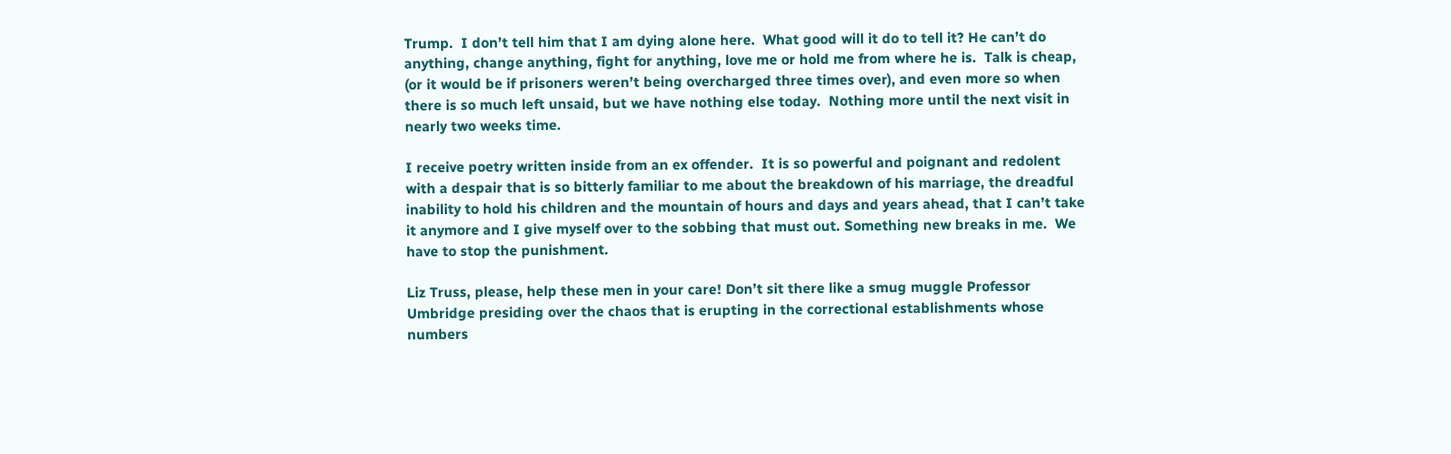Trump.  I don’t tell him that I am dying alone here.  What good will it do to tell it? He can’t do anything, change anything, fight for anything, love me or hold me from where he is.  Talk is cheap, (or it would be if prisoners weren’t being overcharged three times over), and even more so when there is so much left unsaid, but we have nothing else today.  Nothing more until the next visit in nearly two weeks time.

I receive poetry written inside from an ex offender.  It is so powerful and poignant and redolent with a despair that is so bitterly familiar to me about the breakdown of his marriage, the dreadful inability to hold his children and the mountain of hours and days and years ahead, that I can’t take it anymore and I give myself over to the sobbing that must out. Something new breaks in me.  We have to stop the punishment.

Liz Truss, please, help these men in your care! Don’t sit there like a smug muggle Professor Umbridge presiding over the chaos that is erupting in the correctional establishments whose numbers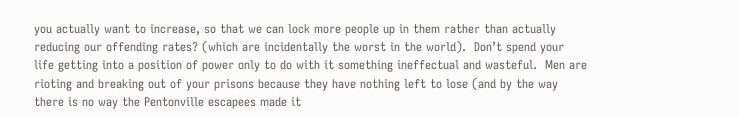you actually want to increase, so that we can lock more people up in them rather than actually reducing our offending rates? (which are incidentally the worst in the world).  Don’t spend your life getting into a position of power only to do with it something ineffectual and wasteful.  Men are rioting and breaking out of your prisons because they have nothing left to lose (and by the way there is no way the Pentonville escapees made it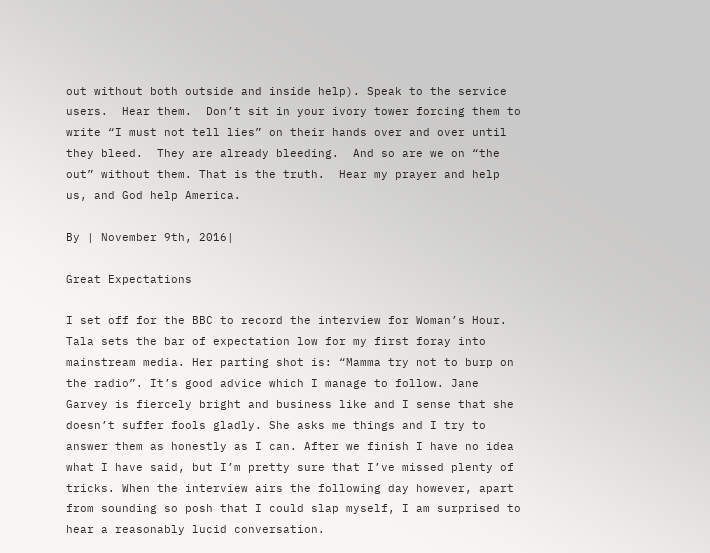out without both outside and inside help). Speak to the service users.  Hear them.  Don’t sit in your ivory tower forcing them to write “I must not tell lies” on their hands over and over until they bleed.  They are already bleeding.  And so are we on “the out” without them. That is the truth.  Hear my prayer and help us, and God help America.

By | November 9th, 2016|

Great Expectations

I set off for the BBC to record the interview for Woman’s Hour. Tala sets the bar of expectation low for my first foray into mainstream media. Her parting shot is: “Mamma try not to burp on the radio”. It’s good advice which I manage to follow. Jane Garvey is fiercely bright and business like and I sense that she doesn’t suffer fools gladly. She asks me things and I try to answer them as honestly as I can. After we finish I have no idea what I have said, but I’m pretty sure that I’ve missed plenty of tricks. When the interview airs the following day however, apart from sounding so posh that I could slap myself, I am surprised to hear a reasonably lucid conversation.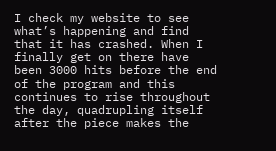I check my website to see what’s happening and find that it has crashed. When I finally get on there have been 3000 hits before the end of the program and this continues to rise throughout the day, quadrupling itself after the piece makes the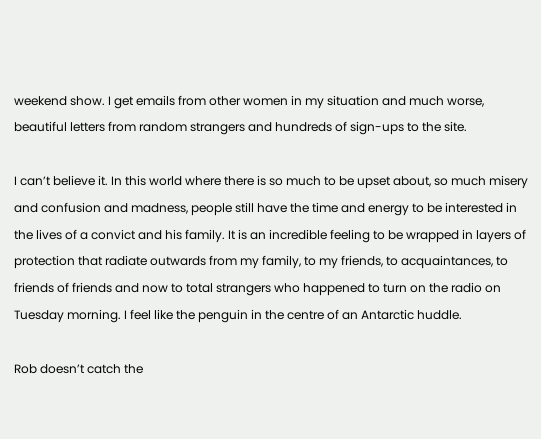weekend show. I get emails from other women in my situation and much worse, beautiful letters from random strangers and hundreds of sign-ups to the site.

I can’t believe it. In this world where there is so much to be upset about, so much misery and confusion and madness, people still have the time and energy to be interested in the lives of a convict and his family. It is an incredible feeling to be wrapped in layers of protection that radiate outwards from my family, to my friends, to acquaintances, to friends of friends and now to total strangers who happened to turn on the radio on Tuesday morning. I feel like the penguin in the centre of an Antarctic huddle.

Rob doesn’t catch the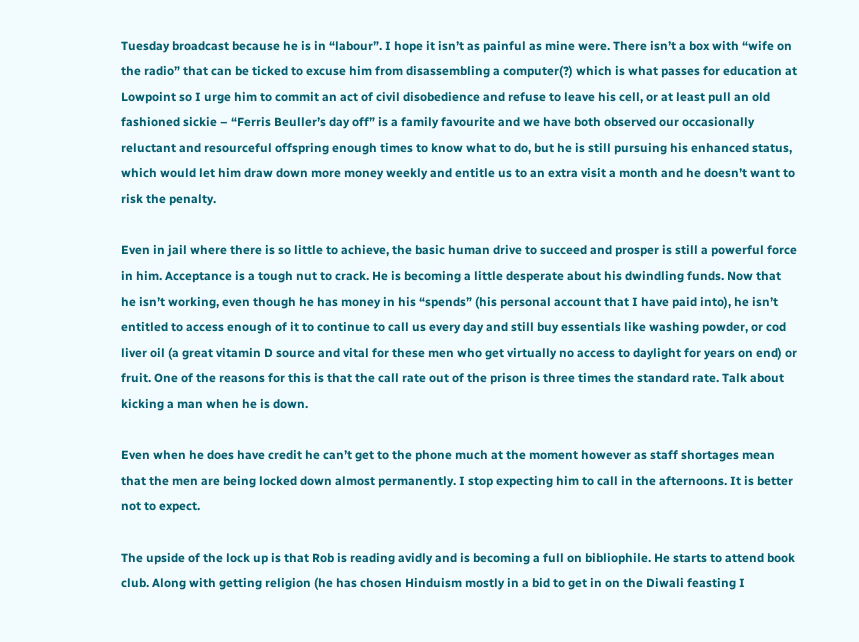Tuesday broadcast because he is in “labour”. I hope it isn’t as painful as mine were. There isn’t a box with “wife on the radio” that can be ticked to excuse him from disassembling a computer(?) which is what passes for education at Lowpoint so I urge him to commit an act of civil disobedience and refuse to leave his cell, or at least pull an old fashioned sickie – “Ferris Beuller’s day off” is a family favourite and we have both observed our occasionally reluctant and resourceful offspring enough times to know what to do, but he is still pursuing his enhanced status, which would let him draw down more money weekly and entitle us to an extra visit a month and he doesn’t want to risk the penalty.

Even in jail where there is so little to achieve, the basic human drive to succeed and prosper is still a powerful force in him. Acceptance is a tough nut to crack. He is becoming a little desperate about his dwindling funds. Now that he isn’t working, even though he has money in his “spends” (his personal account that I have paid into), he isn’t entitled to access enough of it to continue to call us every day and still buy essentials like washing powder, or cod liver oil (a great vitamin D source and vital for these men who get virtually no access to daylight for years on end) or fruit. One of the reasons for this is that the call rate out of the prison is three times the standard rate. Talk about kicking a man when he is down.

Even when he does have credit he can’t get to the phone much at the moment however as staff shortages mean that the men are being locked down almost permanently. I stop expecting him to call in the afternoons. It is better not to expect.

The upside of the lock up is that Rob is reading avidly and is becoming a full on bibliophile. He starts to attend book club. Along with getting religion (he has chosen Hinduism mostly in a bid to get in on the Diwali feasting I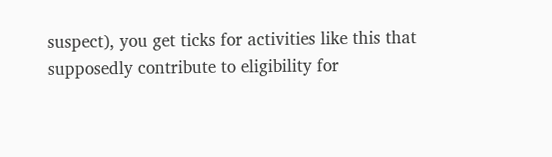suspect), you get ticks for activities like this that supposedly contribute to eligibility for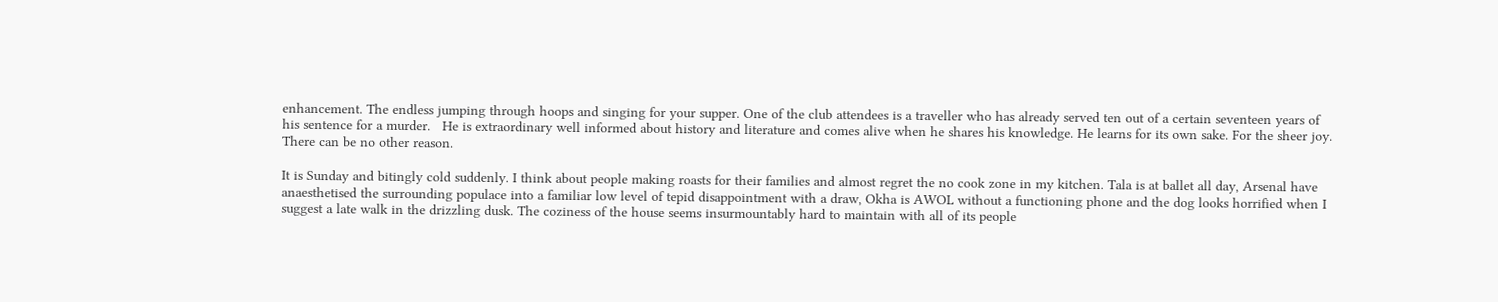enhancement. The endless jumping through hoops and singing for your supper. One of the club attendees is a traveller who has already served ten out of a certain seventeen years of his sentence for a murder.   He is extraordinary well informed about history and literature and comes alive when he shares his knowledge. He learns for its own sake. For the sheer joy.  There can be no other reason.

It is Sunday and bitingly cold suddenly. I think about people making roasts for their families and almost regret the no cook zone in my kitchen. Tala is at ballet all day, Arsenal have anaesthetised the surrounding populace into a familiar low level of tepid disappointment with a draw, Okha is AWOL without a functioning phone and the dog looks horrified when I suggest a late walk in the drizzling dusk. The coziness of the house seems insurmountably hard to maintain with all of its people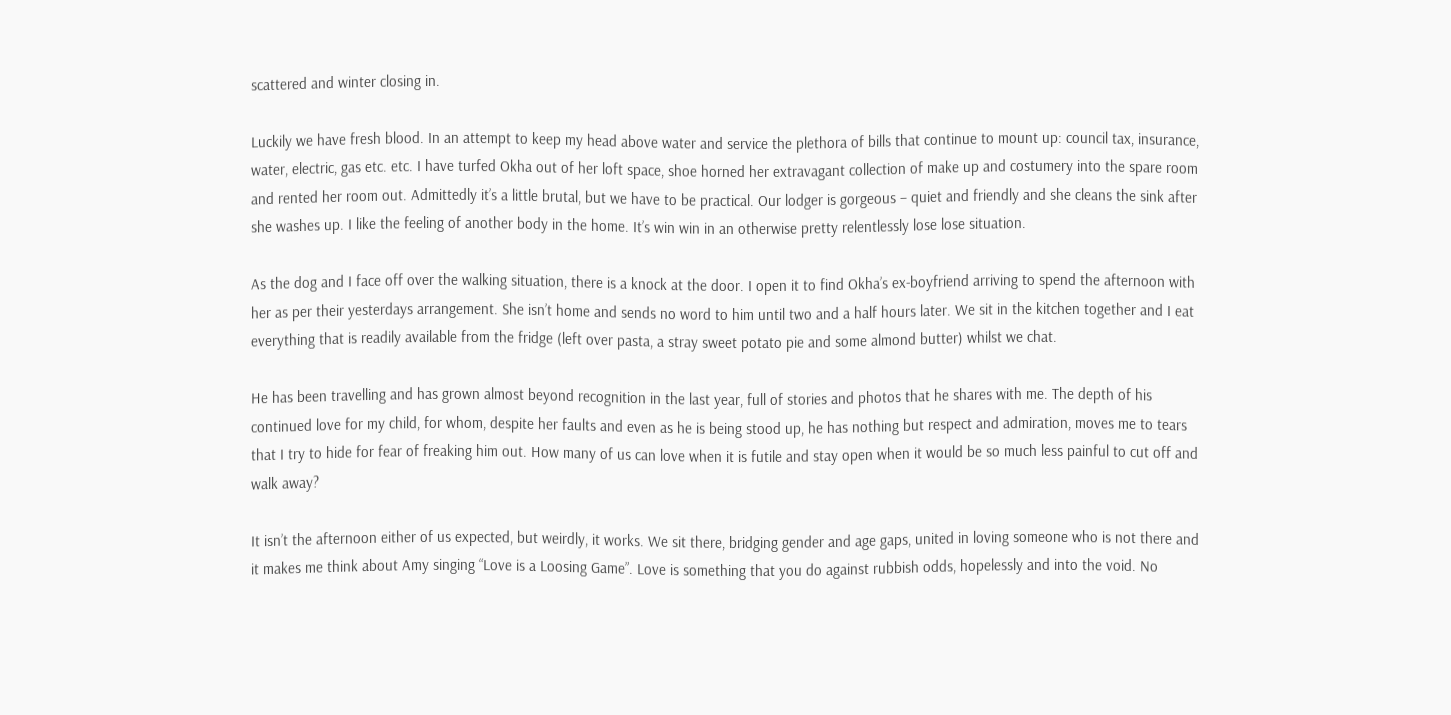scattered and winter closing in.

Luckily we have fresh blood. In an attempt to keep my head above water and service the plethora of bills that continue to mount up: council tax, insurance, water, electric, gas etc. etc. I have turfed Okha out of her loft space, shoe horned her extravagant collection of make up and costumery into the spare room and rented her room out. Admittedly it’s a little brutal, but we have to be practical. Our lodger is gorgeous – quiet and friendly and she cleans the sink after she washes up. I like the feeling of another body in the home. It’s win win in an otherwise pretty relentlessly lose lose situation.

As the dog and I face off over the walking situation, there is a knock at the door. I open it to find Okha’s ex-boyfriend arriving to spend the afternoon with her as per their yesterdays arrangement. She isn’t home and sends no word to him until two and a half hours later. We sit in the kitchen together and I eat everything that is readily available from the fridge (left over pasta, a stray sweet potato pie and some almond butter) whilst we chat.

He has been travelling and has grown almost beyond recognition in the last year, full of stories and photos that he shares with me. The depth of his continued love for my child, for whom, despite her faults and even as he is being stood up, he has nothing but respect and admiration, moves me to tears that I try to hide for fear of freaking him out. How many of us can love when it is futile and stay open when it would be so much less painful to cut off and walk away?

It isn’t the afternoon either of us expected, but weirdly, it works. We sit there, bridging gender and age gaps, united in loving someone who is not there and it makes me think about Amy singing “Love is a Loosing Game”. Love is something that you do against rubbish odds, hopelessly and into the void. No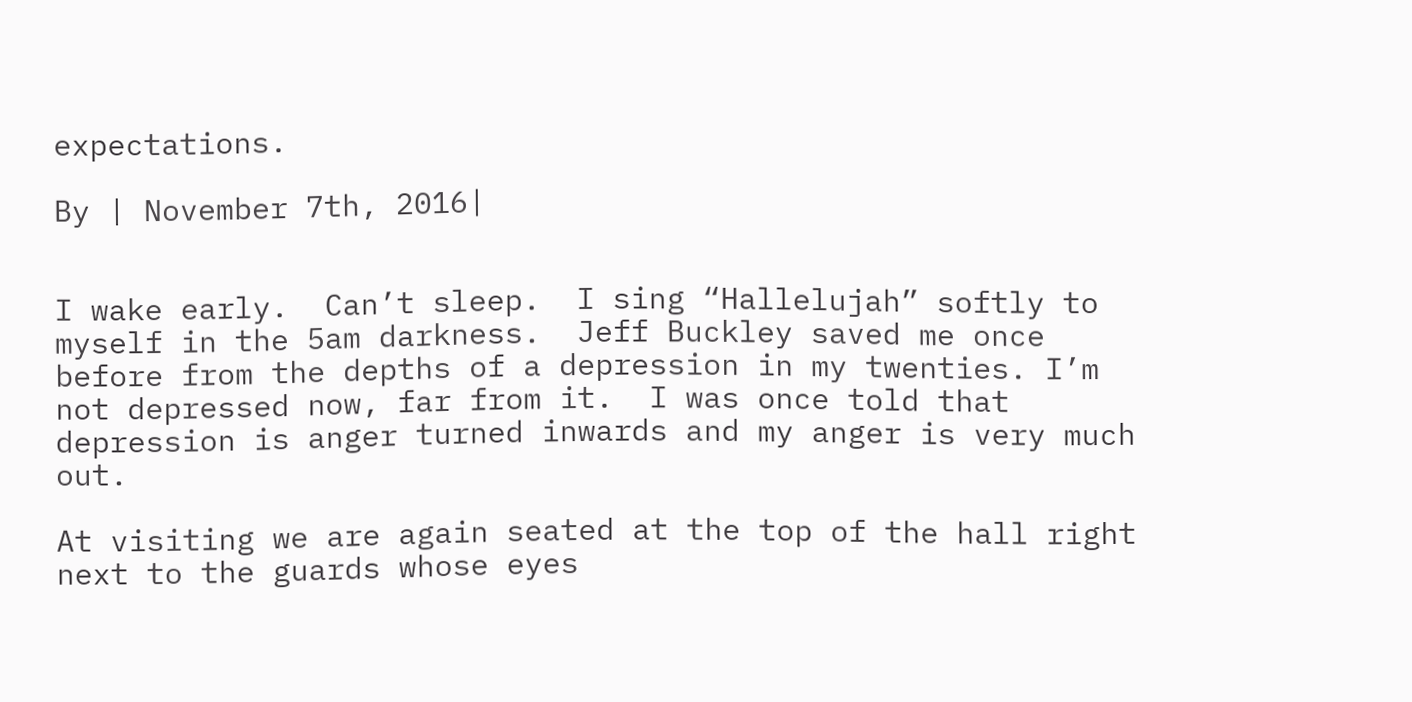expectations.

By | November 7th, 2016|


I wake early.  Can’t sleep.  I sing “Hallelujah” softly to myself in the 5am darkness.  Jeff Buckley saved me once before from the depths of a depression in my twenties. I’m not depressed now, far from it.  I was once told that depression is anger turned inwards and my anger is very much out.

At visiting we are again seated at the top of the hall right next to the guards whose eyes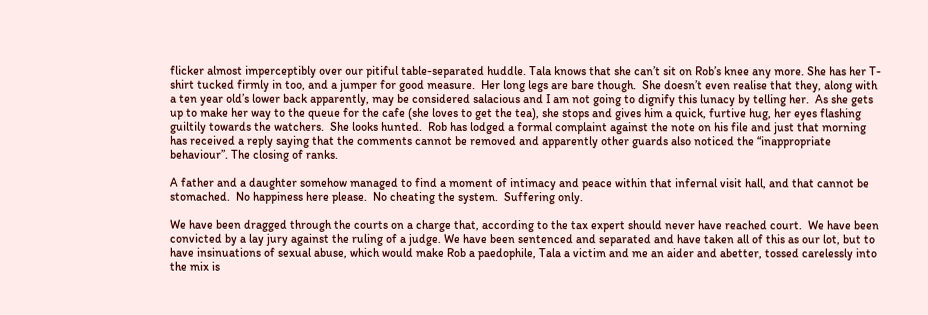flicker almost imperceptibly over our pitiful table-separated huddle. Tala knows that she can’t sit on Rob’s knee any more. She has her T-shirt tucked firmly in too, and a jumper for good measure.  Her long legs are bare though.  She doesn’t even realise that they, along with a ten year old’s lower back apparently, may be considered salacious and I am not going to dignify this lunacy by telling her.  As she gets up to make her way to the queue for the cafe (she loves to get the tea), she stops and gives him a quick, furtive hug, her eyes flashing guiltily towards the watchers.  She looks hunted.  Rob has lodged a formal complaint against the note on his file and just that morning has received a reply saying that the comments cannot be removed and apparently other guards also noticed the “inappropriate behaviour”. The closing of ranks.

A father and a daughter somehow managed to find a moment of intimacy and peace within that infernal visit hall, and that cannot be stomached.  No happiness here please.  No cheating the system.  Suffering only.

We have been dragged through the courts on a charge that, according to the tax expert should never have reached court.  We have been convicted by a lay jury against the ruling of a judge. We have been sentenced and separated and have taken all of this as our lot, but to have insinuations of sexual abuse, which would make Rob a paedophile, Tala a victim and me an aider and abetter, tossed carelessly into the mix is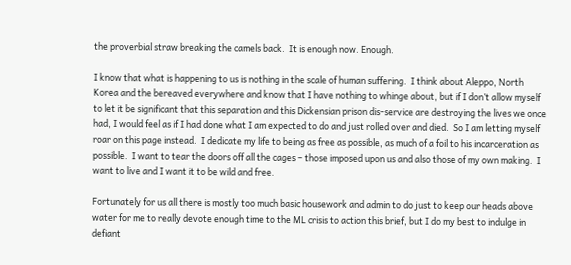the proverbial straw breaking the camels back.  It is enough now. Enough.

I know that what is happening to us is nothing in the scale of human suffering.  I think about Aleppo, North Korea and the bereaved everywhere and know that I have nothing to whinge about, but if I don’t allow myself to let it be significant that this separation and this Dickensian prison dis-service are destroying the lives we once had, I would feel as if I had done what I am expected to do and just rolled over and died.  So I am letting myself roar on this page instead.  I dedicate my life to being as free as possible, as much of a foil to his incarceration as possible.  I want to tear the doors off all the cages – those imposed upon us and also those of my own making.  I want to live and I want it to be wild and free.

Fortunately for us all there is mostly too much basic housework and admin to do just to keep our heads above water for me to really devote enough time to the ML crisis to action this brief, but I do my best to indulge in defiant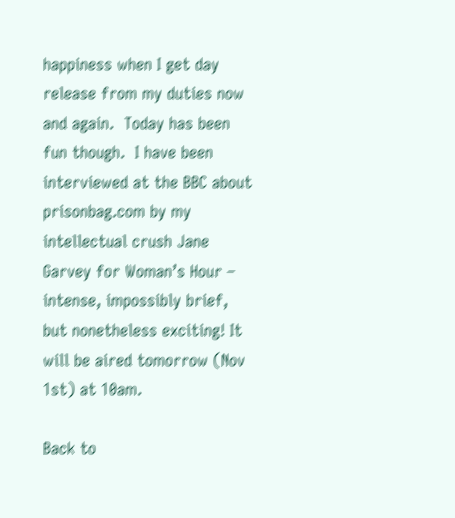happiness when I get day release from my duties now and again.  Today has been fun though.  I have been interviewed at the BBC about prisonbag.com by my intellectual crush Jane Garvey for Woman’s Hour – intense, impossibly brief, but nonetheless exciting! It will be aired tomorrow (Nov 1st) at 10am.

Back to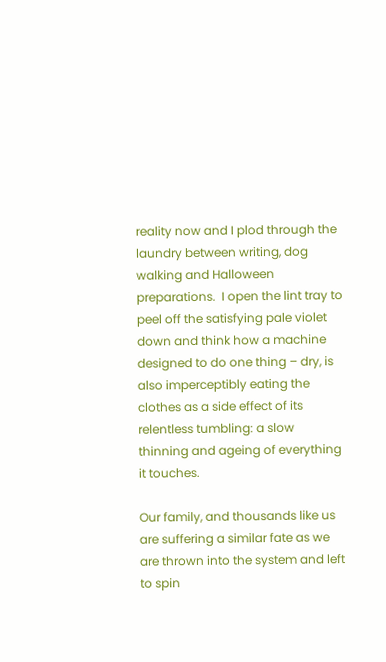reality now and I plod through the laundry between writing, dog walking and Halloween preparations.  I open the lint tray to peel off the satisfying pale violet down and think how a machine designed to do one thing – dry, is also imperceptibly eating the clothes as a side effect of its relentless tumbling: a slow thinning and ageing of everything it touches.

Our family, and thousands like us are suffering a similar fate as we are thrown into the system and left to spin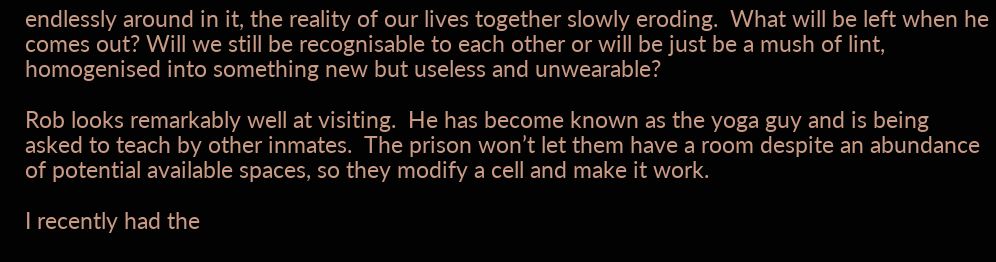endlessly around in it, the reality of our lives together slowly eroding.  What will be left when he comes out? Will we still be recognisable to each other or will be just be a mush of lint, homogenised into something new but useless and unwearable?

Rob looks remarkably well at visiting.  He has become known as the yoga guy and is being asked to teach by other inmates.  The prison won’t let them have a room despite an abundance of potential available spaces, so they modify a cell and make it work.

I recently had the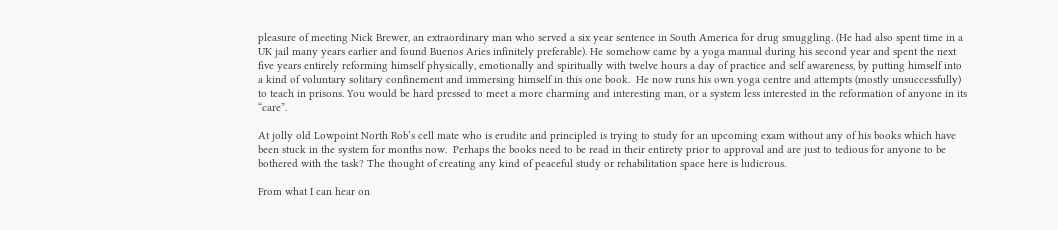pleasure of meeting Nick Brewer, an extraordinary man who served a six year sentence in South America for drug smuggling. (He had also spent time in a UK jail many years earlier and found Buenos Aries infinitely preferable). He somehow came by a yoga manual during his second year and spent the next five years entirely reforming himself physically, emotionally and spiritually with twelve hours a day of practice and self awareness, by putting himself into a kind of voluntary solitary confinement and immersing himself in this one book.  He now runs his own yoga centre and attempts (mostly unsuccessfully) to teach in prisons. You would be hard pressed to meet a more charming and interesting man, or a system less interested in the reformation of anyone in its “care”.

At jolly old Lowpoint North Rob’s cell mate who is erudite and principled is trying to study for an upcoming exam without any of his books which have been stuck in the system for months now.  Perhaps the books need to be read in their entirety prior to approval and are just to tedious for anyone to be bothered with the task? The thought of creating any kind of peaceful study or rehabilitation space here is ludicrous.

From what I can hear on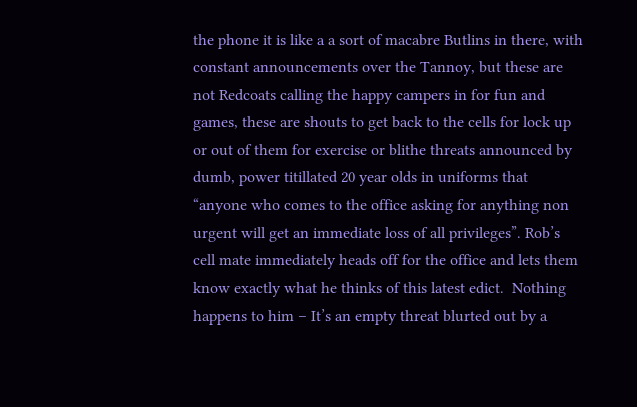the phone it is like a a sort of macabre Butlins in there, with constant announcements over the Tannoy, but these are not Redcoats calling the happy campers in for fun and games, these are shouts to get back to the cells for lock up or out of them for exercise or blithe threats announced by dumb, power titillated 20 year olds in uniforms that “anyone who comes to the office asking for anything non urgent will get an immediate loss of all privileges”. Rob’s cell mate immediately heads off for the office and lets them know exactly what he thinks of this latest edict.  Nothing happens to him – It’s an empty threat blurted out by a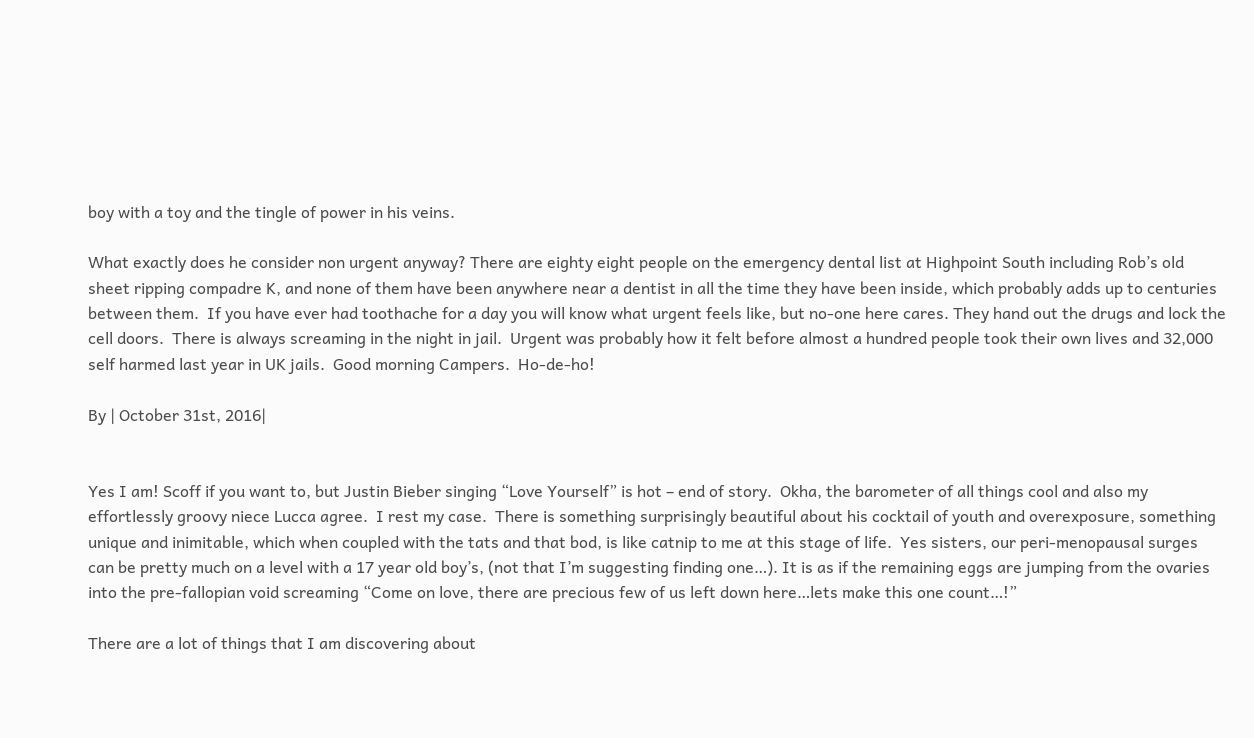boy with a toy and the tingle of power in his veins.

What exactly does he consider non urgent anyway? There are eighty eight people on the emergency dental list at Highpoint South including Rob’s old sheet ripping compadre K, and none of them have been anywhere near a dentist in all the time they have been inside, which probably adds up to centuries between them.  If you have ever had toothache for a day you will know what urgent feels like, but no-one here cares. They hand out the drugs and lock the cell doors.  There is always screaming in the night in jail.  Urgent was probably how it felt before almost a hundred people took their own lives and 32,000 self harmed last year in UK jails.  Good morning Campers.  Ho-de-ho!

By | October 31st, 2016|


Yes I am! Scoff if you want to, but Justin Bieber singing “Love Yourself” is hot – end of story.  Okha, the barometer of all things cool and also my effortlessly groovy niece Lucca agree.  I rest my case.  There is something surprisingly beautiful about his cocktail of youth and overexposure, something unique and inimitable, which when coupled with the tats and that bod, is like catnip to me at this stage of life.  Yes sisters, our peri-menopausal surges can be pretty much on a level with a 17 year old boy’s, (not that I’m suggesting finding one…). It is as if the remaining eggs are jumping from the ovaries into the pre-fallopian void screaming “Come on love, there are precious few of us left down here…lets make this one count…!”

There are a lot of things that I am discovering about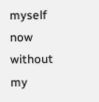myself now without my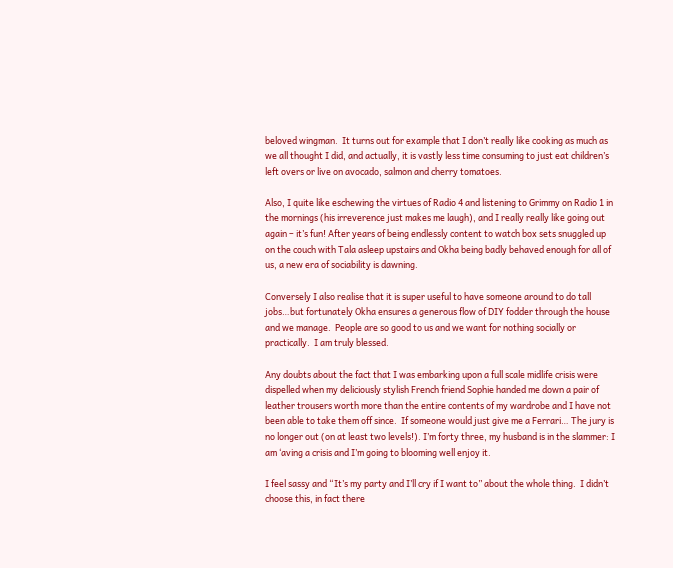beloved wingman.  It turns out for example that I don’t really like cooking as much as we all thought I did, and actually, it is vastly less time consuming to just eat children’s left overs or live on avocado, salmon and cherry tomatoes.

Also, I quite like eschewing the virtues of Radio 4 and listening to Grimmy on Radio 1 in the mornings (his irreverence just makes me laugh), and I really really like going out again – it’s fun! After years of being endlessly content to watch box sets snuggled up on the couch with Tala asleep upstairs and Okha being badly behaved enough for all of us, a new era of sociability is dawning.

Conversely I also realise that it is super useful to have someone around to do tall jobs…but fortunately Okha ensures a generous flow of DIY fodder through the house and we manage.  People are so good to us and we want for nothing socially or practically.  I am truly blessed.

Any doubts about the fact that I was embarking upon a full scale midlife crisis were dispelled when my deliciously stylish French friend Sophie handed me down a pair of leather trousers worth more than the entire contents of my wardrobe and I have not been able to take them off since.  If someone would just give me a Ferrari… The jury is no longer out (on at least two levels!). I’m forty three, my husband is in the slammer: I am ‘aving a crisis and I’m going to blooming well enjoy it.

I feel sassy and “It’s my party and I’ll cry if I want to” about the whole thing.  I didn’t choose this, in fact there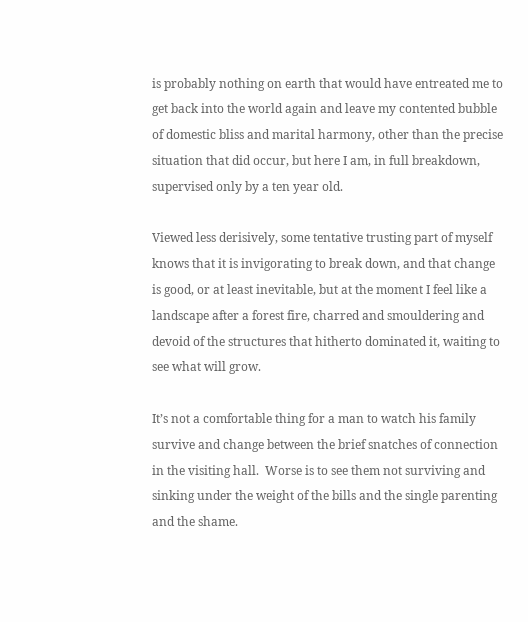is probably nothing on earth that would have entreated me to get back into the world again and leave my contented bubble of domestic bliss and marital harmony, other than the precise situation that did occur, but here I am, in full breakdown, supervised only by a ten year old.

Viewed less derisively, some tentative trusting part of myself knows that it is invigorating to break down, and that change is good, or at least inevitable, but at the moment I feel like a landscape after a forest fire, charred and smouldering and devoid of the structures that hitherto dominated it, waiting to see what will grow.

It’s not a comfortable thing for a man to watch his family survive and change between the brief snatches of connection in the visiting hall.  Worse is to see them not surviving and sinking under the weight of the bills and the single parenting and the shame.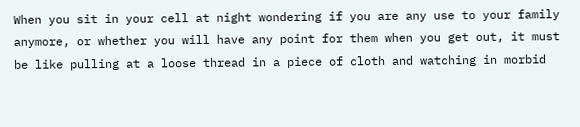When you sit in your cell at night wondering if you are any use to your family anymore, or whether you will have any point for them when you get out, it must be like pulling at a loose thread in a piece of cloth and watching in morbid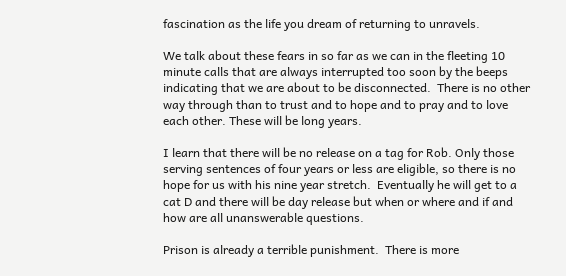fascination as the life you dream of returning to unravels.

We talk about these fears in so far as we can in the fleeting 10 minute calls that are always interrupted too soon by the beeps indicating that we are about to be disconnected.  There is no other way through than to trust and to hope and to pray and to love each other. These will be long years.

I learn that there will be no release on a tag for Rob. Only those serving sentences of four years or less are eligible, so there is no hope for us with his nine year stretch.  Eventually he will get to a cat D and there will be day release but when or where and if and how are all unanswerable questions.

Prison is already a terrible punishment.  There is more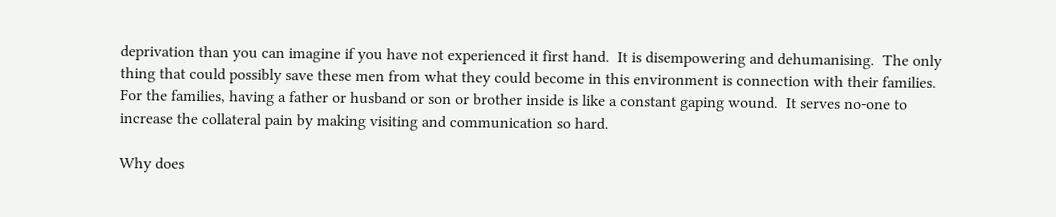deprivation than you can imagine if you have not experienced it first hand.  It is disempowering and dehumanising.  The only thing that could possibly save these men from what they could become in this environment is connection with their families.  For the families, having a father or husband or son or brother inside is like a constant gaping wound.  It serves no-one to increase the collateral pain by making visiting and communication so hard.

Why does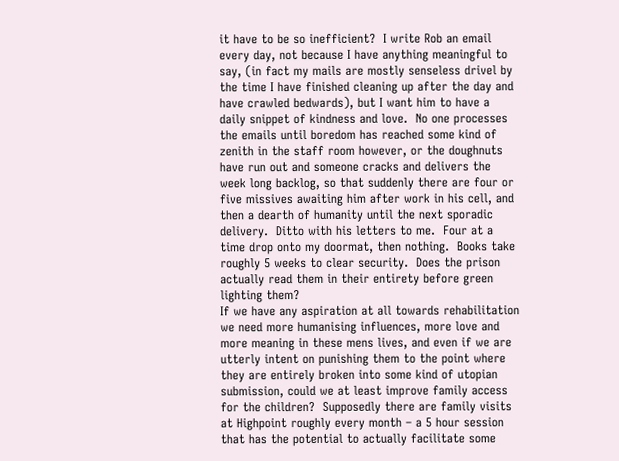it have to be so inefficient?  I write Rob an email every day, not because I have anything meaningful to say, (in fact my mails are mostly senseless drivel by the time I have finished cleaning up after the day and have crawled bedwards), but I want him to have a daily snippet of kindness and love.  No one processes the emails until boredom has reached some kind of zenith in the staff room however, or the doughnuts have run out and someone cracks and delivers the week long backlog, so that suddenly there are four or five missives awaiting him after work in his cell, and then a dearth of humanity until the next sporadic delivery.  Ditto with his letters to me.  Four at a time drop onto my doormat, then nothing.  Books take roughly 5 weeks to clear security.  Does the prison actually read them in their entirety before green lighting them?
If we have any aspiration at all towards rehabilitation we need more humanising influences, more love and more meaning in these mens lives, and even if we are utterly intent on punishing them to the point where they are entirely broken into some kind of utopian submission, could we at least improve family access for the children?  Supposedly there are family visits at Highpoint roughly every month – a 5 hour session that has the potential to actually facilitate some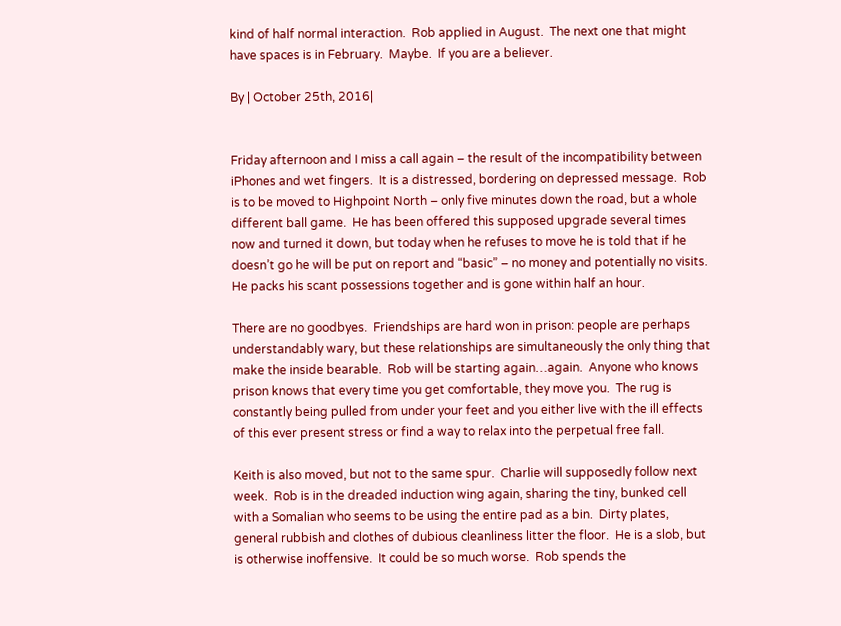kind of half normal interaction.  Rob applied in August.  The next one that might have spaces is in February.  Maybe.  If you are a believer.

By | October 25th, 2016|


Friday afternoon and I miss a call again – the result of the incompatibility between iPhones and wet fingers.  It is a distressed, bordering on depressed message.  Rob is to be moved to Highpoint North – only five minutes down the road, but a whole different ball game.  He has been offered this supposed upgrade several times now and turned it down, but today when he refuses to move he is told that if he doesn’t go he will be put on report and “basic” – no money and potentially no visits.  He packs his scant possessions together and is gone within half an hour.

There are no goodbyes.  Friendships are hard won in prison: people are perhaps understandably wary, but these relationships are simultaneously the only thing that make the inside bearable.  Rob will be starting again…again.  Anyone who knows prison knows that every time you get comfortable, they move you.  The rug is constantly being pulled from under your feet and you either live with the ill effects of this ever present stress or find a way to relax into the perpetual free fall.

Keith is also moved, but not to the same spur.  Charlie will supposedly follow next week.  Rob is in the dreaded induction wing again, sharing the tiny, bunked cell with a Somalian who seems to be using the entire pad as a bin.  Dirty plates, general rubbish and clothes of dubious cleanliness litter the floor.  He is a slob, but is otherwise inoffensive.  It could be so much worse.  Rob spends the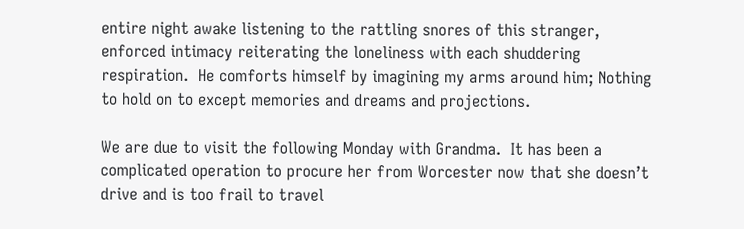entire night awake listening to the rattling snores of this stranger, enforced intimacy reiterating the loneliness with each shuddering respiration.  He comforts himself by imagining my arms around him; Nothing to hold on to except memories and dreams and projections.

We are due to visit the following Monday with Grandma.  It has been a complicated operation to procure her from Worcester now that she doesn’t drive and is too frail to travel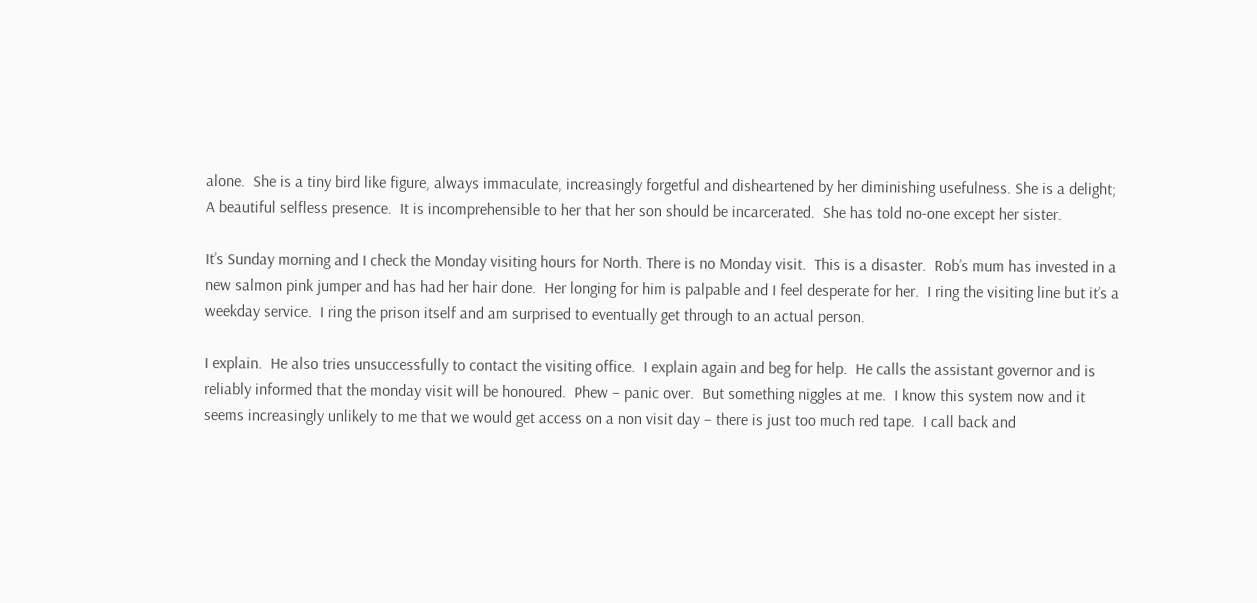alone.  She is a tiny bird like figure, always immaculate, increasingly forgetful and disheartened by her diminishing usefulness. She is a delight; A beautiful selfless presence.  It is incomprehensible to her that her son should be incarcerated.  She has told no-one except her sister.

It’s Sunday morning and I check the Monday visiting hours for North. There is no Monday visit.  This is a disaster.  Rob’s mum has invested in a new salmon pink jumper and has had her hair done.  Her longing for him is palpable and I feel desperate for her.  I ring the visiting line but it’s a weekday service.  I ring the prison itself and am surprised to eventually get through to an actual person.

I explain.  He also tries unsuccessfully to contact the visiting office.  I explain again and beg for help.  He calls the assistant governor and is reliably informed that the monday visit will be honoured.  Phew – panic over.  But something niggles at me.  I know this system now and it seems increasingly unlikely to me that we would get access on a non visit day – there is just too much red tape.  I call back and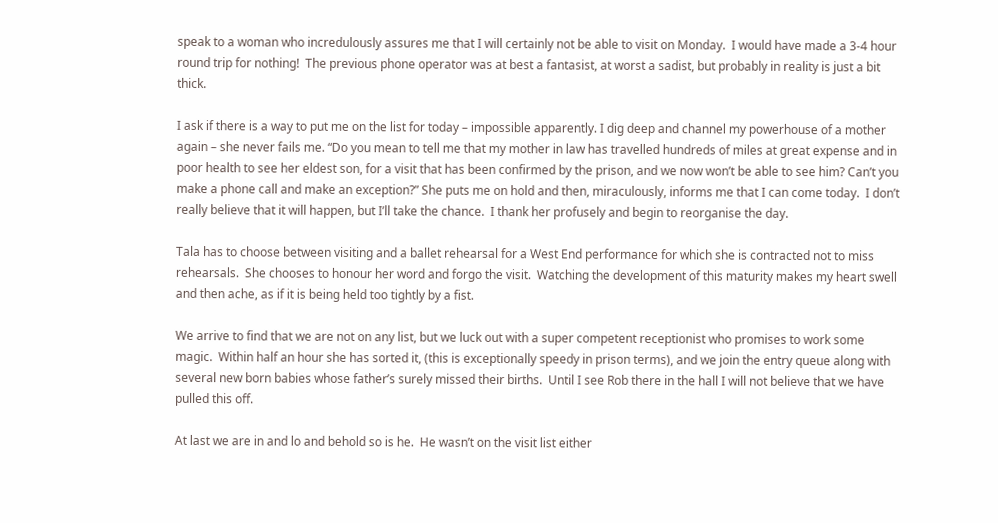speak to a woman who incredulously assures me that I will certainly not be able to visit on Monday.  I would have made a 3-4 hour round trip for nothing!  The previous phone operator was at best a fantasist, at worst a sadist, but probably in reality is just a bit thick.

I ask if there is a way to put me on the list for today – impossible apparently. I dig deep and channel my powerhouse of a mother again – she never fails me. “Do you mean to tell me that my mother in law has travelled hundreds of miles at great expense and in poor health to see her eldest son, for a visit that has been confirmed by the prison, and we now won’t be able to see him? Can’t you make a phone call and make an exception?” She puts me on hold and then, miraculously, informs me that I can come today.  I don’t really believe that it will happen, but I’ll take the chance.  I thank her profusely and begin to reorganise the day.

Tala has to choose between visiting and a ballet rehearsal for a West End performance for which she is contracted not to miss rehearsals.  She chooses to honour her word and forgo the visit.  Watching the development of this maturity makes my heart swell and then ache, as if it is being held too tightly by a fist.

We arrive to find that we are not on any list, but we luck out with a super competent receptionist who promises to work some magic.  Within half an hour she has sorted it, (this is exceptionally speedy in prison terms), and we join the entry queue along with several new born babies whose father’s surely missed their births.  Until I see Rob there in the hall I will not believe that we have pulled this off.

At last we are in and lo and behold so is he.  He wasn’t on the visit list either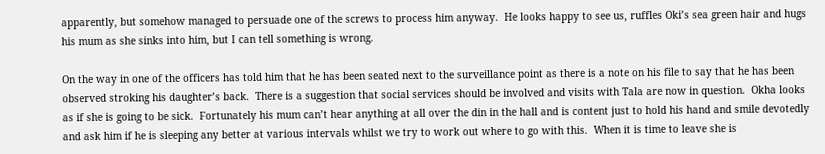apparently, but somehow managed to persuade one of the screws to process him anyway.  He looks happy to see us, ruffles Oki’s sea green hair and hugs his mum as she sinks into him, but I can tell something is wrong.

On the way in one of the officers has told him that he has been seated next to the surveillance point as there is a note on his file to say that he has been observed stroking his daughter’s back.  There is a suggestion that social services should be involved and visits with Tala are now in question.  Okha looks as if she is going to be sick.  Fortunately his mum can’t hear anything at all over the din in the hall and is content just to hold his hand and smile devotedly and ask him if he is sleeping any better at various intervals whilst we try to work out where to go with this.  When it is time to leave she is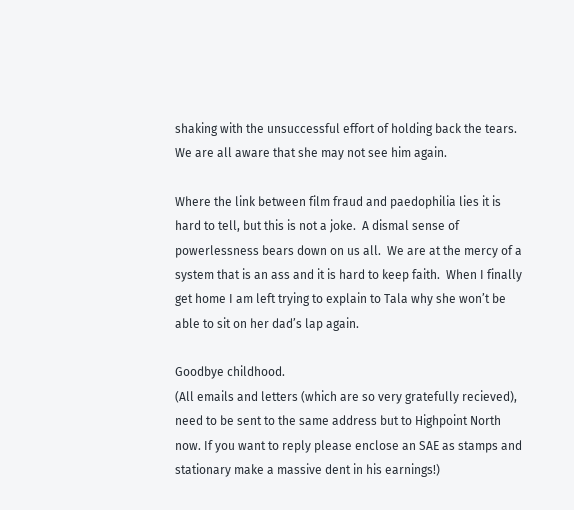shaking with the unsuccessful effort of holding back the tears.  We are all aware that she may not see him again.

Where the link between film fraud and paedophilia lies it is hard to tell, but this is not a joke.  A dismal sense of powerlessness bears down on us all.  We are at the mercy of a system that is an ass and it is hard to keep faith.  When I finally get home I am left trying to explain to Tala why she won’t be able to sit on her dad’s lap again.

Goodbye childhood.
(All emails and letters (which are so very gratefully recieved), need to be sent to the same address but to Highpoint North now. If you want to reply please enclose an SAE as stamps and stationary make a massive dent in his earnings!)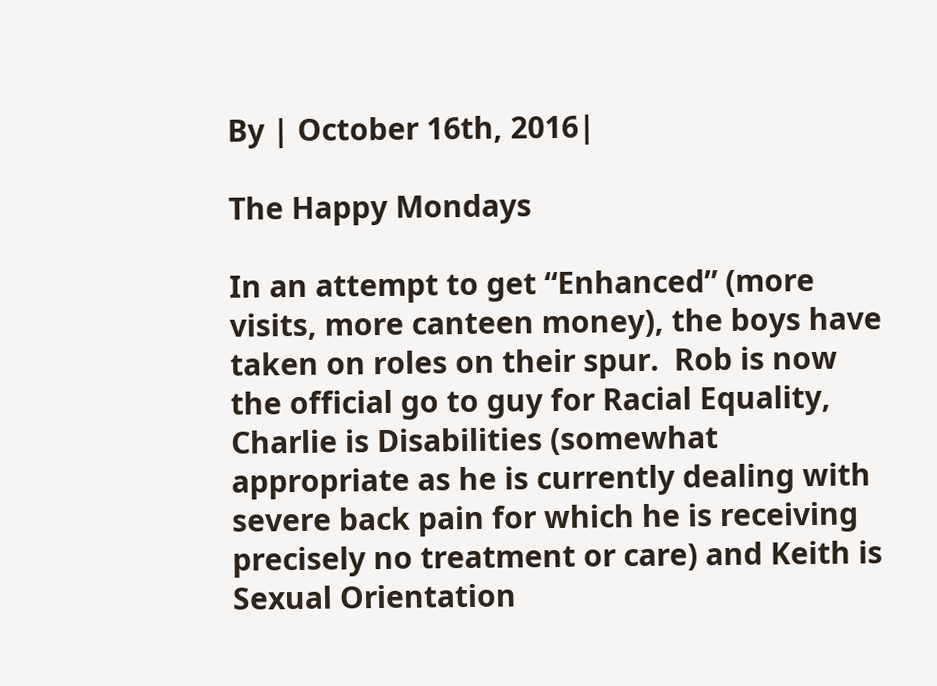By | October 16th, 2016|

The Happy Mondays

In an attempt to get “Enhanced” (more visits, more canteen money), the boys have taken on roles on their spur.  Rob is now the official go to guy for Racial Equality, Charlie is Disabilities (somewhat appropriate as he is currently dealing with severe back pain for which he is receiving precisely no treatment or care) and Keith is Sexual Orientation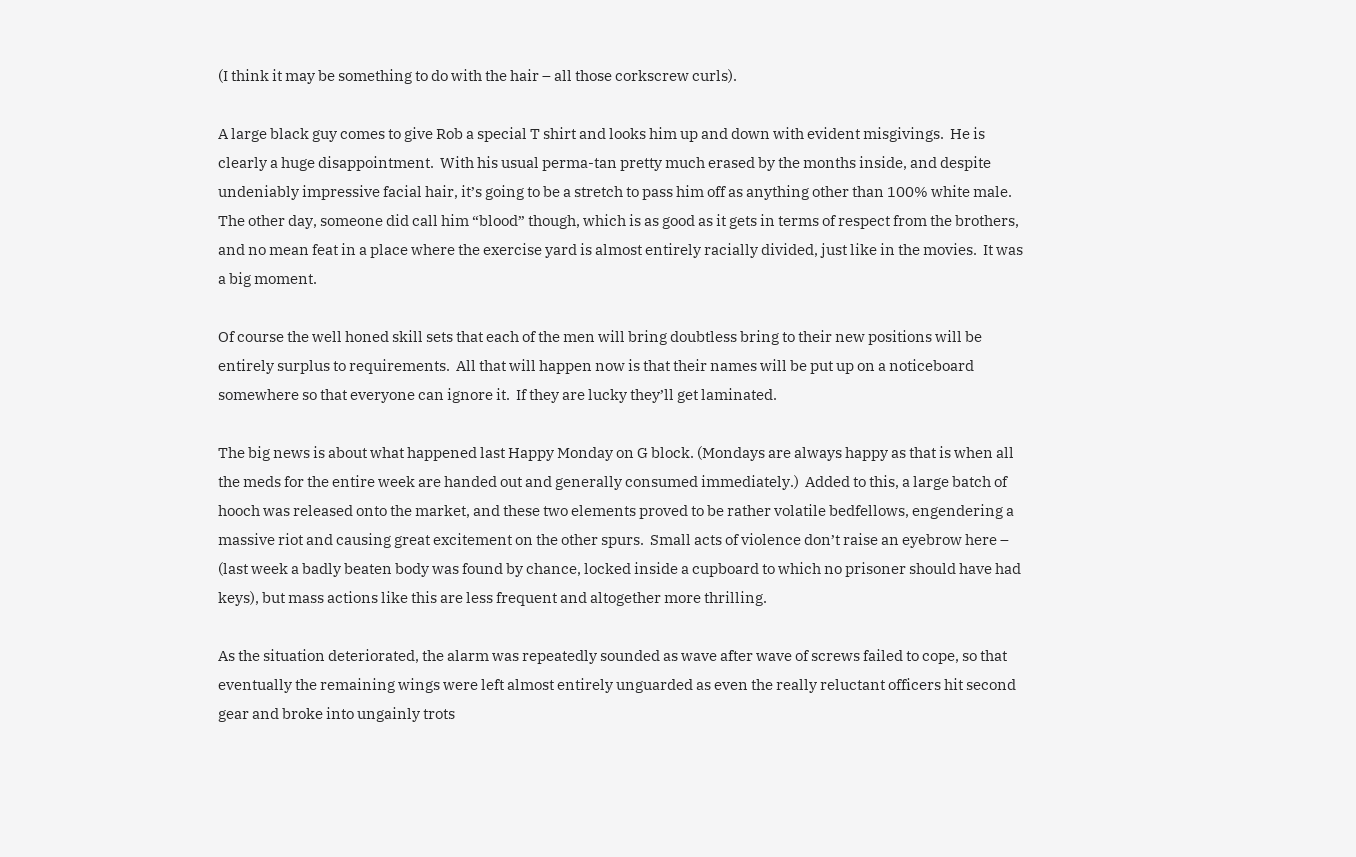(I think it may be something to do with the hair – all those corkscrew curls).

A large black guy comes to give Rob a special T shirt and looks him up and down with evident misgivings.  He is clearly a huge disappointment.  With his usual perma-tan pretty much erased by the months inside, and despite undeniably impressive facial hair, it’s going to be a stretch to pass him off as anything other than 100% white male.  The other day, someone did call him “blood” though, which is as good as it gets in terms of respect from the brothers, and no mean feat in a place where the exercise yard is almost entirely racially divided, just like in the movies.  It was a big moment.

Of course the well honed skill sets that each of the men will bring doubtless bring to their new positions will be entirely surplus to requirements.  All that will happen now is that their names will be put up on a noticeboard somewhere so that everyone can ignore it.  If they are lucky they’ll get laminated.

The big news is about what happened last Happy Monday on G block. (Mondays are always happy as that is when all the meds for the entire week are handed out and generally consumed immediately.)  Added to this, a large batch of hooch was released onto the market, and these two elements proved to be rather volatile bedfellows, engendering a massive riot and causing great excitement on the other spurs.  Small acts of violence don’t raise an eyebrow here – (last week a badly beaten body was found by chance, locked inside a cupboard to which no prisoner should have had keys), but mass actions like this are less frequent and altogether more thrilling.

As the situation deteriorated, the alarm was repeatedly sounded as wave after wave of screws failed to cope, so that eventually the remaining wings were left almost entirely unguarded as even the really reluctant officers hit second gear and broke into ungainly trots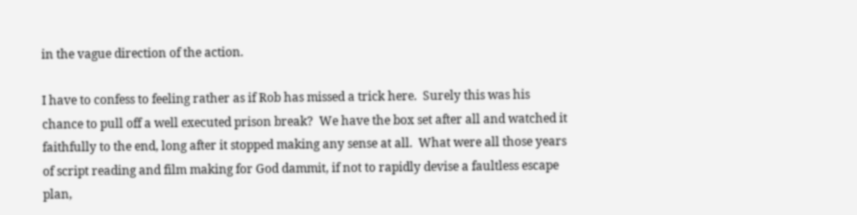in the vague direction of the action.

I have to confess to feeling rather as if Rob has missed a trick here.  Surely this was his chance to pull off a well executed prison break?  We have the box set after all and watched it faithfully to the end, long after it stopped making any sense at all.  What were all those years of script reading and film making for God dammit, if not to rapidly devise a faultless escape plan,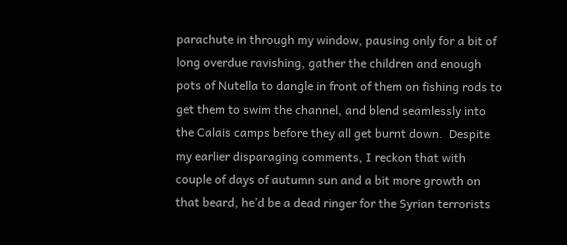parachute in through my window, pausing only for a bit of long overdue ravishing, gather the children and enough pots of Nutella to dangle in front of them on fishing rods to get them to swim the channel, and blend seamlessly into the Calais camps before they all get burnt down.  Despite my earlier disparaging comments, I reckon that with couple of days of autumn sun and a bit more growth on that beard, he’d be a dead ringer for the Syrian terrorists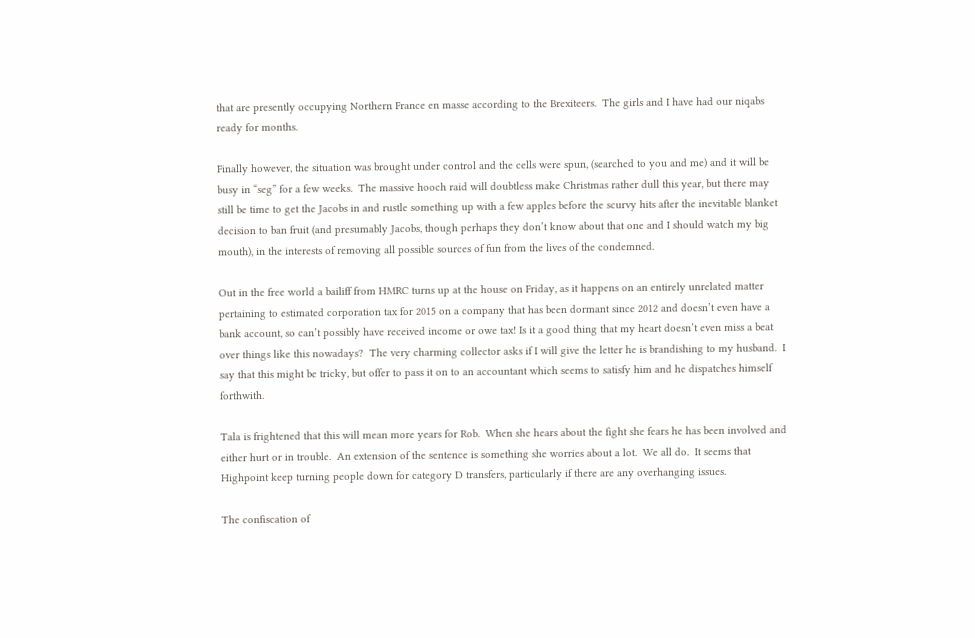that are presently occupying Northern France en masse according to the Brexiteers.  The girls and I have had our niqabs ready for months.

Finally however, the situation was brought under control and the cells were spun, (searched to you and me) and it will be busy in “seg” for a few weeks.  The massive hooch raid will doubtless make Christmas rather dull this year, but there may still be time to get the Jacobs in and rustle something up with a few apples before the scurvy hits after the inevitable blanket decision to ban fruit (and presumably Jacobs, though perhaps they don’t know about that one and I should watch my big mouth), in the interests of removing all possible sources of fun from the lives of the condemned.

Out in the free world a bailiff from HMRC turns up at the house on Friday, as it happens on an entirely unrelated matter pertaining to estimated corporation tax for 2015 on a company that has been dormant since 2012 and doesn’t even have a bank account, so can’t possibly have received income or owe tax! Is it a good thing that my heart doesn’t even miss a beat over things like this nowadays?  The very charming collector asks if I will give the letter he is brandishing to my husband.  I say that this might be tricky, but offer to pass it on to an accountant which seems to satisfy him and he dispatches himself forthwith.

Tala is frightened that this will mean more years for Rob.  When she hears about the fight she fears he has been involved and either hurt or in trouble.  An extension of the sentence is something she worries about a lot.  We all do.  It seems that Highpoint keep turning people down for category D transfers, particularly if there are any overhanging issues.

The confiscation of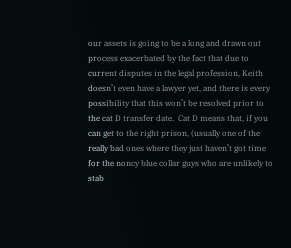our assets is going to be a long and drawn out process exacerbated by the fact that due to current disputes in the legal profession, Keith doesn’t even have a lawyer yet, and there is every possibility that this won’t be resolved prior to the cat D transfer date.  Cat D means that, if you can get to the right prison, (usually one of the really bad ones where they just haven’t got time for the noncy blue collar guys who are unlikely to stab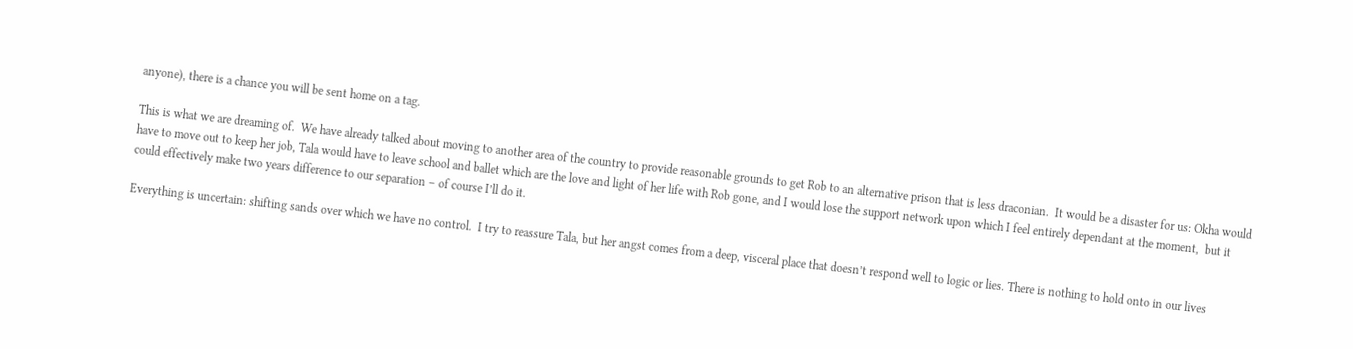anyone), there is a chance you will be sent home on a tag.

This is what we are dreaming of.  We have already talked about moving to another area of the country to provide reasonable grounds to get Rob to an alternative prison that is less draconian.  It would be a disaster for us: Okha would have to move out to keep her job, Tala would have to leave school and ballet which are the love and light of her life with Rob gone, and I would lose the support network upon which I feel entirely dependant at the moment,  but it could effectively make two years difference to our separation – of course I’ll do it.

Everything is uncertain: shifting sands over which we have no control.  I try to reassure Tala, but her angst comes from a deep, visceral place that doesn’t respond well to logic or lies. There is nothing to hold onto in our lives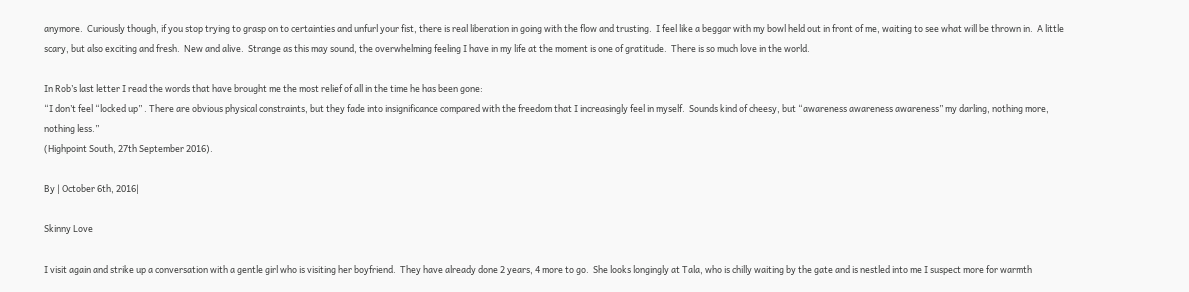anymore.  Curiously though, if you stop trying to grasp on to certainties and unfurl your fist, there is real liberation in going with the flow and trusting.  I feel like a beggar with my bowl held out in front of me, waiting to see what will be thrown in.  A little scary, but also exciting and fresh.  New and alive.  Strange as this may sound, the overwhelming feeling I have in my life at the moment is one of gratitude.  There is so much love in the world.

In Rob’s last letter I read the words that have brought me the most relief of all in the time he has been gone:
“I don’t feel “locked up” . There are obvious physical constraints, but they fade into insignificance compared with the freedom that I increasingly feel in myself.  Sounds kind of cheesy, but “awareness awareness awareness” my darling, nothing more, nothing less.”
(Highpoint South, 27th September 2016).

By | October 6th, 2016|

Skinny Love

I visit again and strike up a conversation with a gentle girl who is visiting her boyfriend.  They have already done 2 years, 4 more to go.  She looks longingly at Tala, who is chilly waiting by the gate and is nestled into me I suspect more for warmth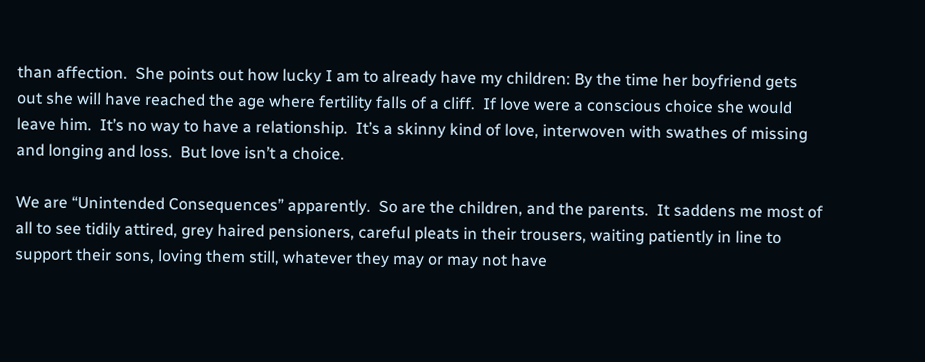than affection.  She points out how lucky I am to already have my children: By the time her boyfriend gets out she will have reached the age where fertility falls of a cliff.  If love were a conscious choice she would leave him.  It’s no way to have a relationship.  It’s a skinny kind of love, interwoven with swathes of missing and longing and loss.  But love isn’t a choice.

We are “Unintended Consequences” apparently.  So are the children, and the parents.  It saddens me most of all to see tidily attired, grey haired pensioners, careful pleats in their trousers, waiting patiently in line to support their sons, loving them still, whatever they may or may not have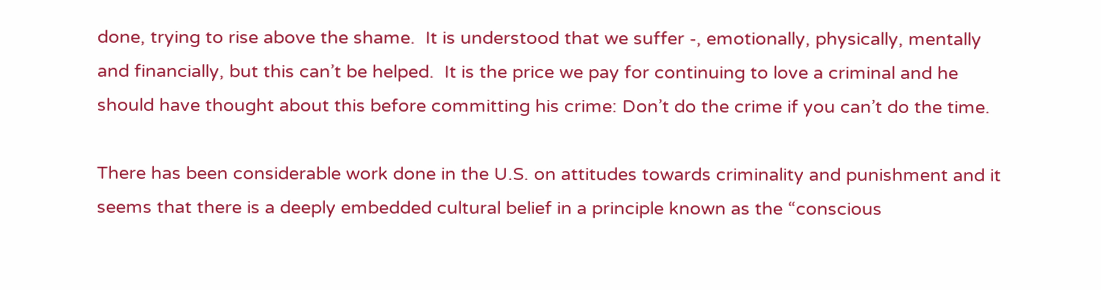done, trying to rise above the shame.  It is understood that we suffer -, emotionally, physically, mentally and financially, but this can’t be helped.  It is the price we pay for continuing to love a criminal and he should have thought about this before committing his crime: Don’t do the crime if you can’t do the time.

There has been considerable work done in the U.S. on attitudes towards criminality and punishment and it seems that there is a deeply embedded cultural belief in a principle known as the “conscious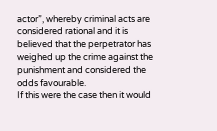actor”, whereby criminal acts are considered rational and it is believed that the perpetrator has weighed up the crime against the punishment and considered the odds favourable.
If this were the case then it would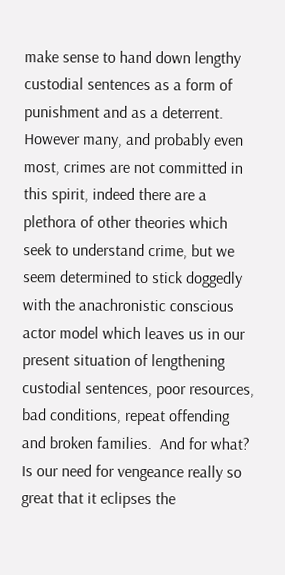make sense to hand down lengthy custodial sentences as a form of punishment and as a deterrent.  However many, and probably even most, crimes are not committed in this spirit, indeed there are a plethora of other theories which seek to understand crime, but we seem determined to stick doggedly with the anachronistic conscious actor model which leaves us in our present situation of lengthening custodial sentences, poor resources, bad conditions, repeat offending and broken families.  And for what?  Is our need for vengeance really so great that it eclipses the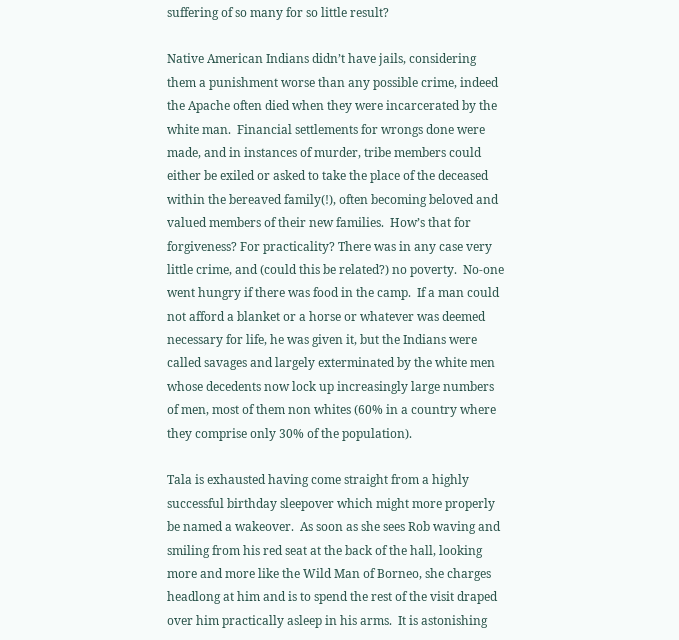suffering of so many for so little result?

Native American Indians didn’t have jails, considering them a punishment worse than any possible crime, indeed the Apache often died when they were incarcerated by the white man.  Financial settlements for wrongs done were made, and in instances of murder, tribe members could either be exiled or asked to take the place of the deceased within the bereaved family(!), often becoming beloved and valued members of their new families.  How’s that for forgiveness? For practicality? There was in any case very little crime, and (could this be related?) no poverty.  No-one went hungry if there was food in the camp.  If a man could not afford a blanket or a horse or whatever was deemed necessary for life, he was given it, but the Indians were called savages and largely exterminated by the white men whose decedents now lock up increasingly large numbers of men, most of them non whites (60% in a country where they comprise only 30% of the population).

Tala is exhausted having come straight from a highly successful birthday sleepover which might more properly be named a wakeover.  As soon as she sees Rob waving and smiling from his red seat at the back of the hall, looking more and more like the Wild Man of Borneo, she charges headlong at him and is to spend the rest of the visit draped over him practically asleep in his arms.  It is astonishing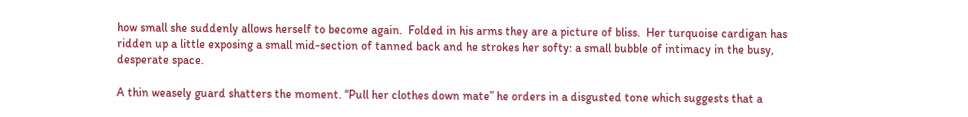how small she suddenly allows herself to become again.  Folded in his arms they are a picture of bliss.  Her turquoise cardigan has ridden up a little exposing a small mid-section of tanned back and he strokes her softy: a small bubble of intimacy in the busy, desperate space.

A thin weasely guard shatters the moment. “Pull her clothes down mate” he orders in a disgusted tone which suggests that a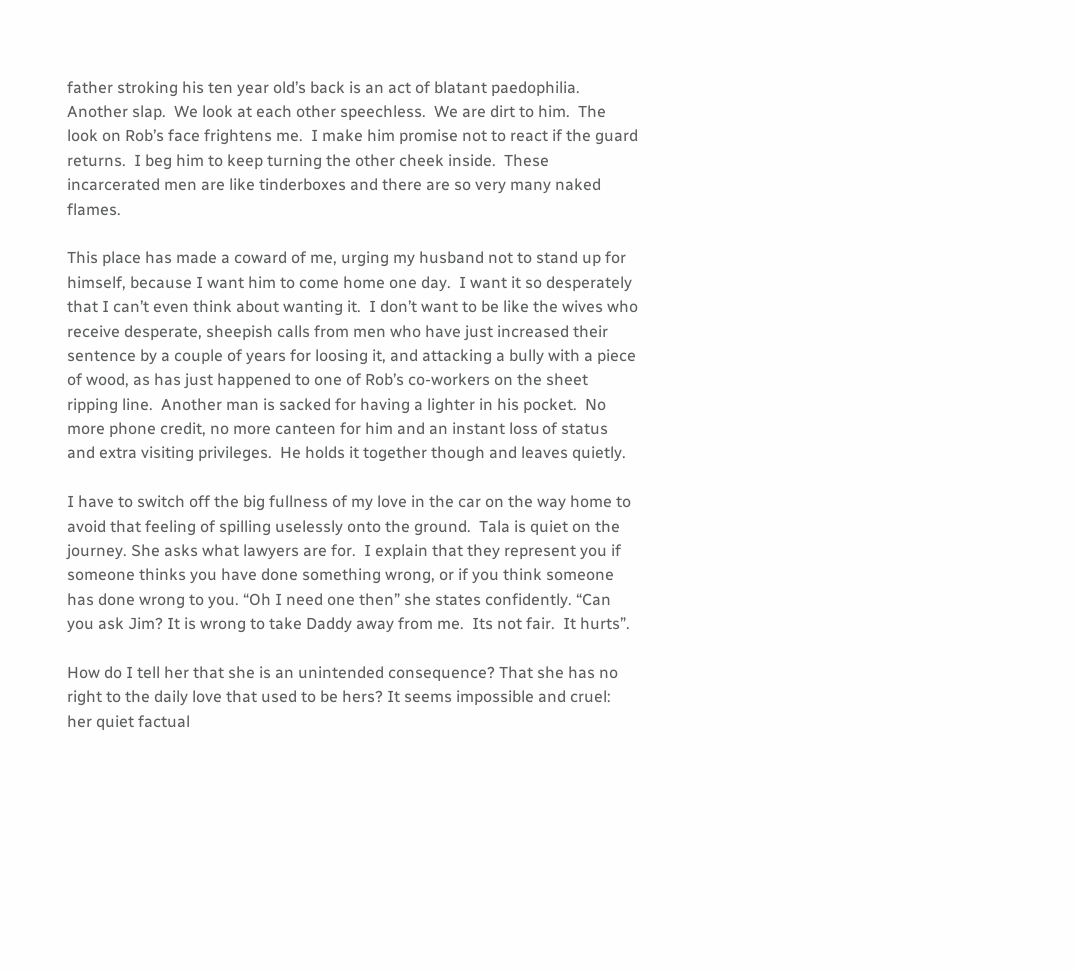father stroking his ten year old’s back is an act of blatant paedophilia.  Another slap.  We look at each other speechless.  We are dirt to him.  The look on Rob’s face frightens me.  I make him promise not to react if the guard returns.  I beg him to keep turning the other cheek inside.  These incarcerated men are like tinderboxes and there are so very many naked flames.

This place has made a coward of me, urging my husband not to stand up for himself, because I want him to come home one day.  I want it so desperately that I can’t even think about wanting it.  I don’t want to be like the wives who receive desperate, sheepish calls from men who have just increased their sentence by a couple of years for loosing it, and attacking a bully with a piece of wood, as has just happened to one of Rob’s co-workers on the sheet ripping line.  Another man is sacked for having a lighter in his pocket.  No more phone credit, no more canteen for him and an instant loss of status and extra visiting privileges.  He holds it together though and leaves quietly.

I have to switch off the big fullness of my love in the car on the way home to avoid that feeling of spilling uselessly onto the ground.  Tala is quiet on the journey. She asks what lawyers are for.  I explain that they represent you if someone thinks you have done something wrong, or if you think someone has done wrong to you. “Oh I need one then” she states confidently. “Can you ask Jim? It is wrong to take Daddy away from me.  Its not fair.  It hurts”.

How do I tell her that she is an unintended consequence? That she has no right to the daily love that used to be hers? It seems impossible and cruel: her quiet factual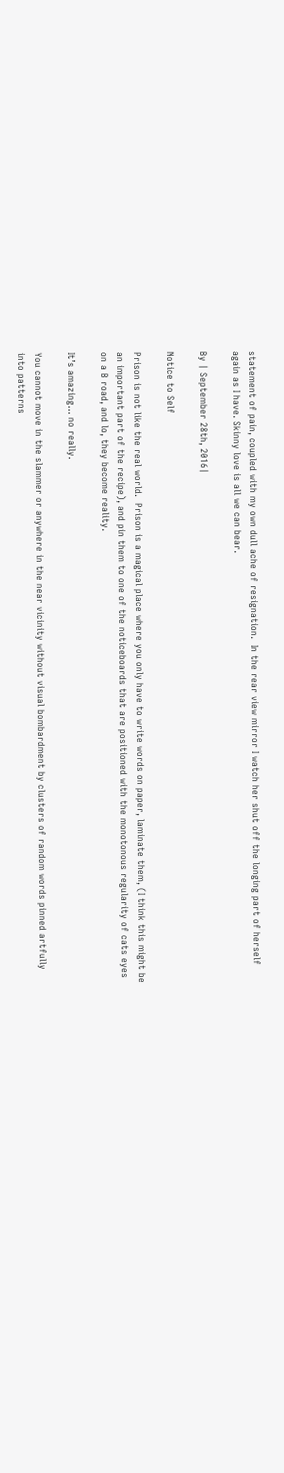statement of pain, coupled with my own dull ache of resignation.  In the rear view mirror I watch her shut off the longing part of herself again as I have. Skinny love is all we can bear.

By | September 28th, 2016|

Notice to Self

Prison is not like the real world.  Prison is a magical place where you only have to write words on paper, laminate them, (I think this might be an important part of the recipe), and pin them to one of the noticeboards that are positioned with the monotonous regularity of cats eyes on a B road, and lo, they become reality.

It’s amazing… no really.

You cannot move in the slammer or anywhere in the near vicinity without visual bombardment by clusters of random words pinned artfully into patterns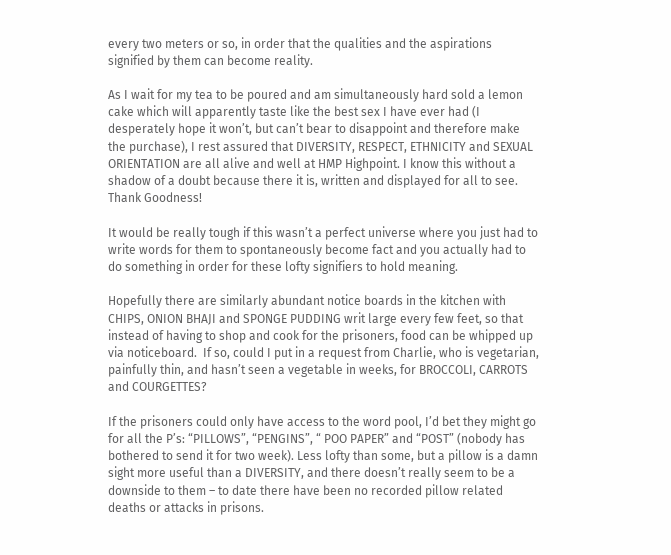every two meters or so, in order that the qualities and the aspirations signified by them can become reality.

As I wait for my tea to be poured and am simultaneously hard sold a lemon cake which will apparently taste like the best sex I have ever had (I desperately hope it won’t, but can’t bear to disappoint and therefore make the purchase), I rest assured that DIVERSITY, RESPECT, ETHNICITY and SEXUAL ORIENTATION are all alive and well at HMP Highpoint. I know this without a shadow of a doubt because there it is, written and displayed for all to see.  Thank Goodness!

It would be really tough if this wasn’t a perfect universe where you just had to write words for them to spontaneously become fact and you actually had to do something in order for these lofty signifiers to hold meaning.

Hopefully there are similarly abundant notice boards in the kitchen with CHIPS, ONION BHAJI and SPONGE PUDDING writ large every few feet, so that instead of having to shop and cook for the prisoners, food can be whipped up via noticeboard.  If so, could I put in a request from Charlie, who is vegetarian, painfully thin, and hasn’t seen a vegetable in weeks, for BROCCOLI, CARROTS and COURGETTES?

If the prisoners could only have access to the word pool, I’d bet they might go for all the P’s: “PILLOWS”, “PENGINS”, “ POO PAPER” and “POST” (nobody has bothered to send it for two week). Less lofty than some, but a pillow is a damn sight more useful than a DIVERSITY, and there doesn’t really seem to be a downside to them – to date there have been no recorded pillow related deaths or attacks in prisons.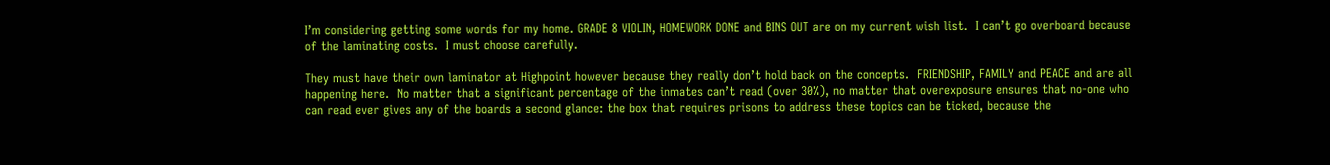I’m considering getting some words for my home. GRADE 8 VIOLIN, HOMEWORK DONE and BINS OUT are on my current wish list.  I can’t go overboard because of the laminating costs.  I must choose carefully.

They must have their own laminator at Highpoint however because they really don’t hold back on the concepts.  FRIENDSHIP, FAMILY and PEACE and are all happening here.  No matter that a significant percentage of the inmates can’t read (over 30%), no matter that overexposure ensures that no-one who can read ever gives any of the boards a second glance: the box that requires prisons to address these topics can be ticked, because the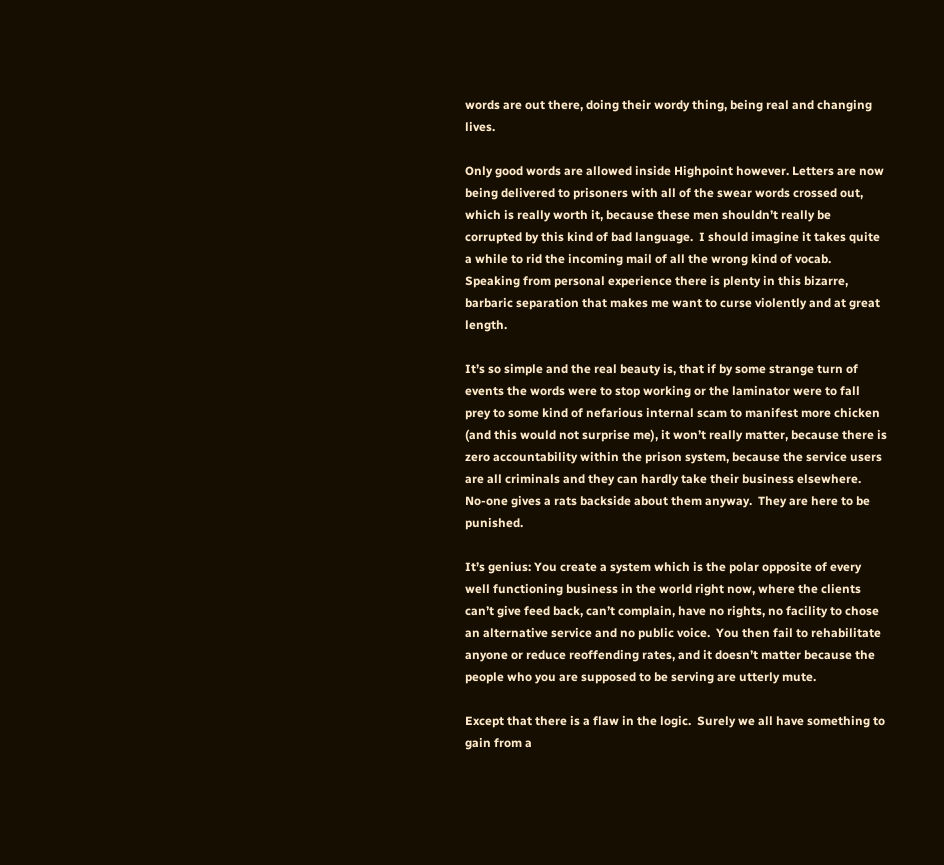words are out there, doing their wordy thing, being real and changing lives.

Only good words are allowed inside Highpoint however. Letters are now being delivered to prisoners with all of the swear words crossed out, which is really worth it, because these men shouldn’t really be corrupted by this kind of bad language.  I should imagine it takes quite a while to rid the incoming mail of all the wrong kind of vocab.  Speaking from personal experience there is plenty in this bizarre, barbaric separation that makes me want to curse violently and at great length.

It’s so simple and the real beauty is, that if by some strange turn of events the words were to stop working or the laminator were to fall prey to some kind of nefarious internal scam to manifest more chicken (and this would not surprise me), it won’t really matter, because there is zero accountability within the prison system, because the service users are all criminals and they can hardly take their business elsewhere.  No-one gives a rats backside about them anyway.  They are here to be punished.

It’s genius: You create a system which is the polar opposite of every well functioning business in the world right now, where the clients can’t give feed back, can’t complain, have no rights, no facility to chose an alternative service and no public voice.  You then fail to rehabilitate anyone or reduce reoffending rates, and it doesn’t matter because the people who you are supposed to be serving are utterly mute.

Except that there is a flaw in the logic.  Surely we all have something to gain from a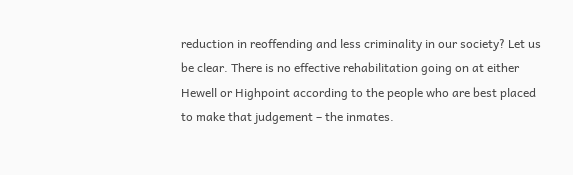reduction in reoffending and less criminality in our society? Let us be clear. There is no effective rehabilitation going on at either Hewell or Highpoint according to the people who are best placed to make that judgement – the inmates.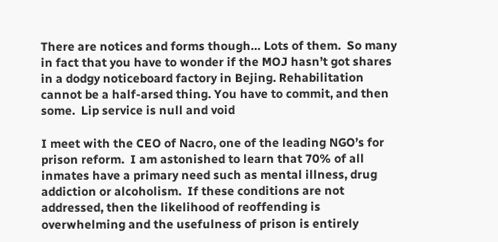There are notices and forms though… Lots of them.  So many in fact that you have to wonder if the MOJ hasn’t got shares in a dodgy noticeboard factory in Bejing. Rehabilitation cannot be a half-arsed thing. You have to commit, and then some.  Lip service is null and void

I meet with the CEO of Nacro, one of the leading NGO’s for prison reform.  I am astonished to learn that 70% of all inmates have a primary need such as mental illness, drug addiction or alcoholism.  If these conditions are not addressed, then the likelihood of reoffending is overwhelming and the usefulness of prison is entirely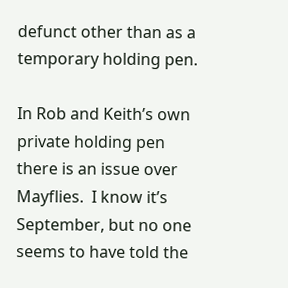defunct other than as a temporary holding pen.

In Rob and Keith’s own private holding pen there is an issue over Mayflies.  I know it’s September, but no one seems to have told the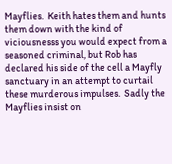Mayflies.  Keith hates them and hunts them down with the kind of viciousnesss you would expect from a seasoned criminal, but Rob has declared his side of the cell a Mayfly sanctuary in an attempt to curtail these murderous impulses.  Sadly the Mayflies insist on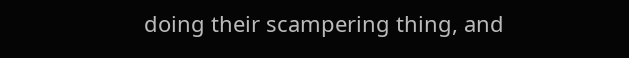doing their scampering thing, and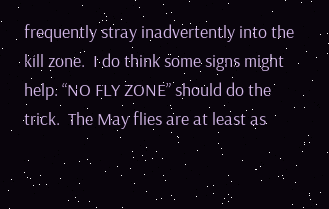frequently stray inadvertently into the kill zone.  I do think some signs might help. “NO FLY ZONE” should do the trick.  The May flies are at least as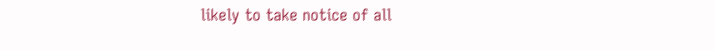likely to take notice of all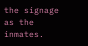the signage as the inmates.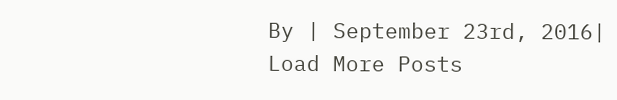By | September 23rd, 2016|
Load More Posts